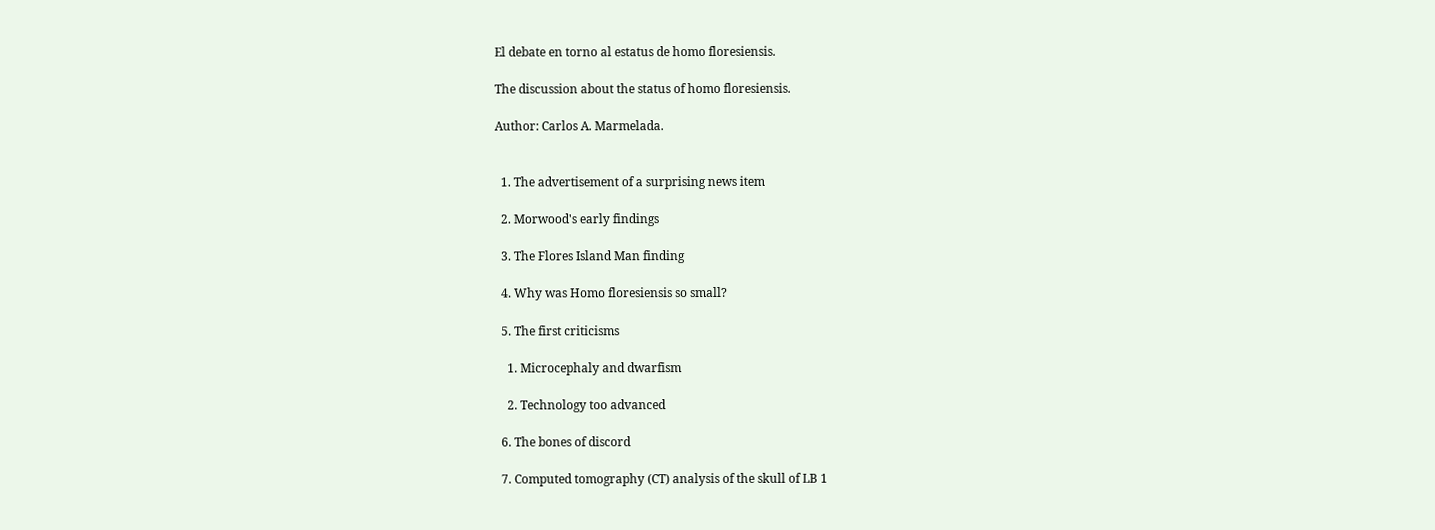El debate en torno al estatus de homo floresiensis.

The discussion about the status of homo floresiensis.

Author: Carlos A. Marmelada.


  1. The advertisement of a surprising news item

  2. Morwood's early findings

  3. The Flores Island Man finding

  4. Why was Homo floresiensis so small?

  5. The first criticisms

    1. Microcephaly and dwarfism

    2. Technology too advanced

  6. The bones of discord

  7. Computed tomography (CT) analysis of the skull of LB 1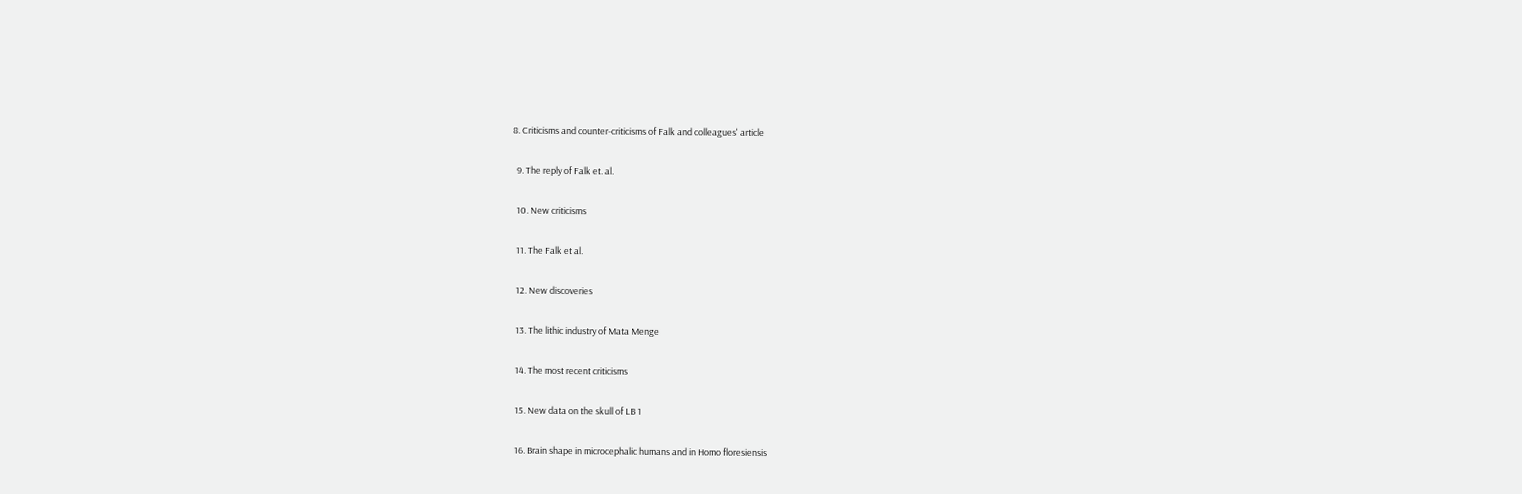8. Criticisms and counter-criticisms of Falk and colleagues' article

  9. The reply of Falk et. al.

  10. New criticisms

  11. The Falk et al.

  12. New discoveries

  13. The lithic industry of Mata Menge

  14. The most recent criticisms

  15. New data on the skull of LB 1

  16. Brain shape in microcephalic humans and in Homo floresiensis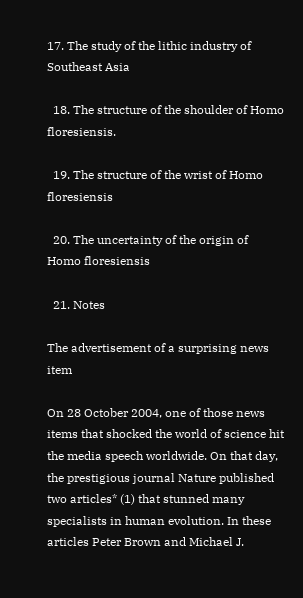17. The study of the lithic industry of Southeast Asia

  18. The structure of the shoulder of Homo floresiensis.

  19. The structure of the wrist of Homo floresiensis

  20. The uncertainty of the origin of Homo floresiensis

  21. Notes

The advertisement of a surprising news item

On 28 October 2004, one of those news items that shocked the world of science hit the media speech worldwide. On that day, the prestigious journal Nature published two articles* (1) that stunned many specialists in human evolution. In these articles Peter Brown and Michael J.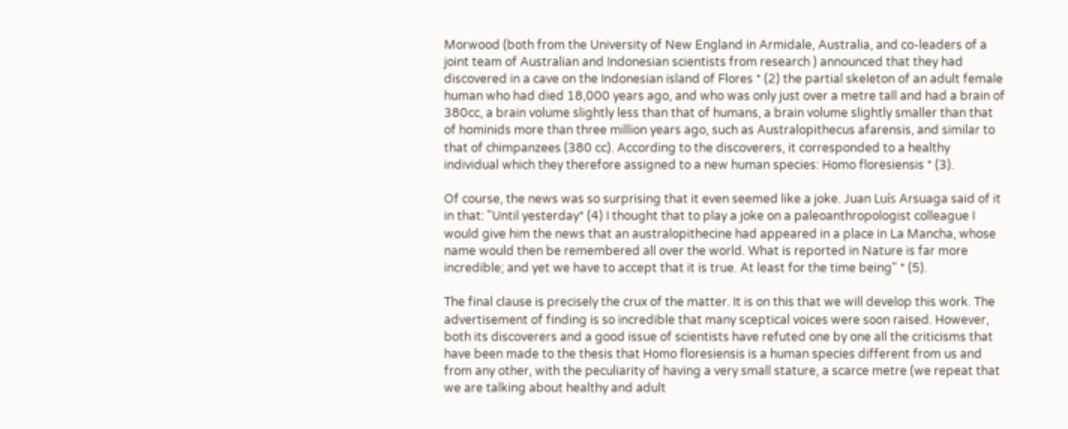Morwood (both from the University of New England in Armidale, Australia, and co-leaders of a joint team of Australian and Indonesian scientists from research ) announced that they had discovered in a cave on the Indonesian island of Flores * (2) the partial skeleton of an adult female human who had died 18,000 years ago, and who was only just over a metre tall and had a brain of 380cc, a brain volume slightly less than that of humans, a brain volume slightly smaller than that of hominids more than three million years ago, such as Australopithecus afarensis, and similar to that of chimpanzees (380 cc). According to the discoverers, it corresponded to a healthy individual which they therefore assigned to a new human species: Homo floresiensis * (3).

Of course, the news was so surprising that it even seemed like a joke. Juan Luís Arsuaga said of it in that: "Until yesterday* (4) I thought that to play a joke on a paleoanthropologist colleague I would give him the news that an australopithecine had appeared in a place in La Mancha, whose name would then be remembered all over the world. What is reported in Nature is far more incredible; and yet we have to accept that it is true. At least for the time being" * (5).

The final clause is precisely the crux of the matter. It is on this that we will develop this work. The advertisement of finding is so incredible that many sceptical voices were soon raised. However, both its discoverers and a good issue of scientists have refuted one by one all the criticisms that have been made to the thesis that Homo floresiensis is a human species different from us and from any other, with the peculiarity of having a very small stature, a scarce metre (we repeat that we are talking about healthy and adult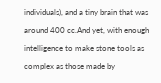individuals), and a tiny brain that was around 400 cc.And yet, with enough intelligence to make stone tools as complex as those made by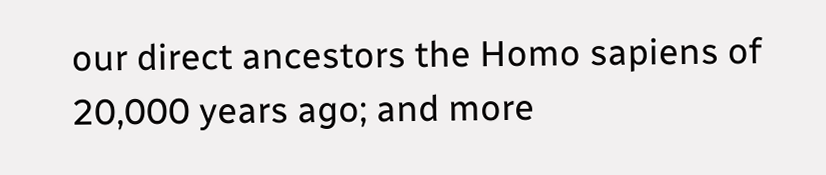our direct ancestors the Homo sapiens of 20,000 years ago; and more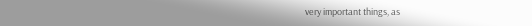very important things, as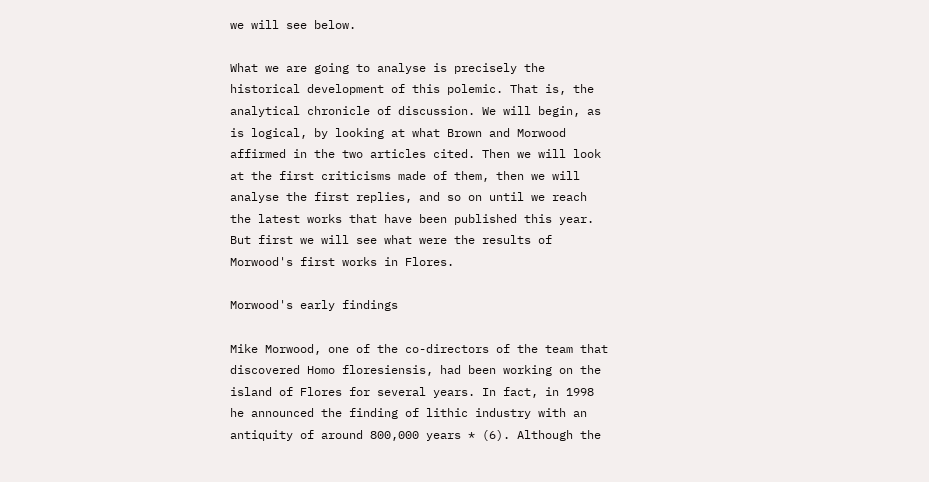we will see below.

What we are going to analyse is precisely the historical development of this polemic. That is, the analytical chronicle of discussion. We will begin, as is logical, by looking at what Brown and Morwood affirmed in the two articles cited. Then we will look at the first criticisms made of them, then we will analyse the first replies, and so on until we reach the latest works that have been published this year. But first we will see what were the results of Morwood's first works in Flores.

Morwood's early findings

Mike Morwood, one of the co-directors of the team that discovered Homo floresiensis, had been working on the island of Flores for several years. In fact, in 1998 he announced the finding of lithic industry with an antiquity of around 800,000 years * (6). Although the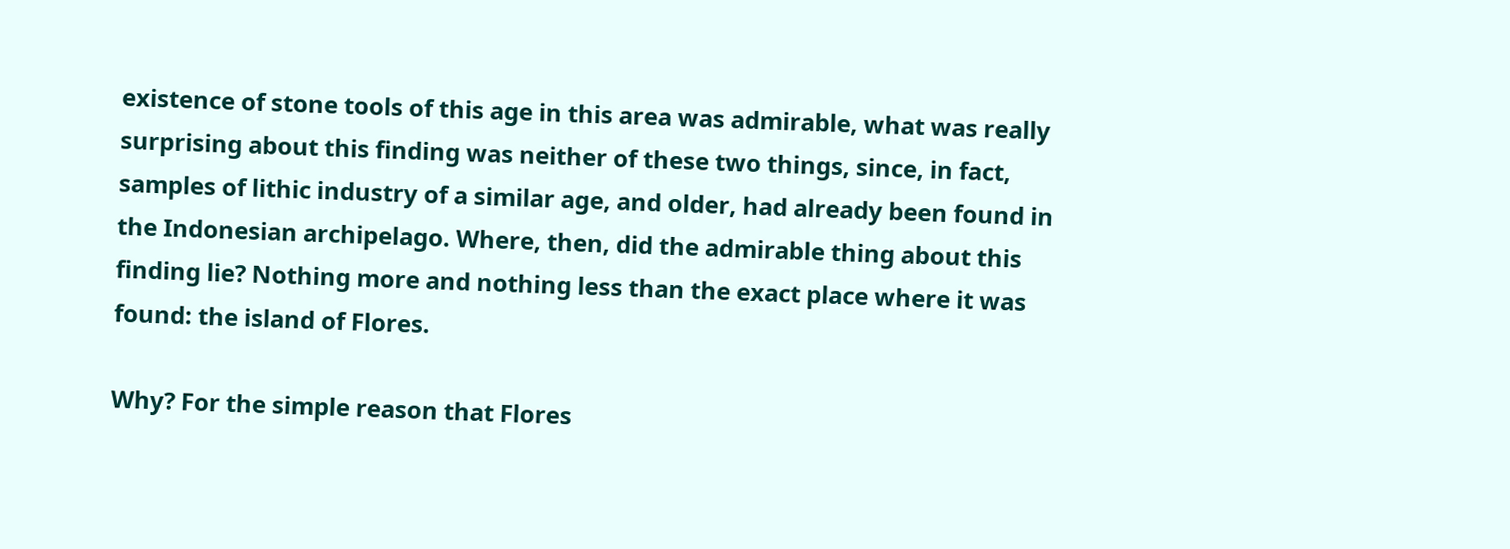existence of stone tools of this age in this area was admirable, what was really surprising about this finding was neither of these two things, since, in fact, samples of lithic industry of a similar age, and older, had already been found in the Indonesian archipelago. Where, then, did the admirable thing about this finding lie? Nothing more and nothing less than the exact place where it was found: the island of Flores.

Why? For the simple reason that Flores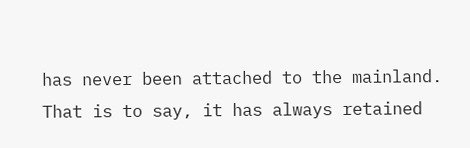has never been attached to the mainland. That is to say, it has always retained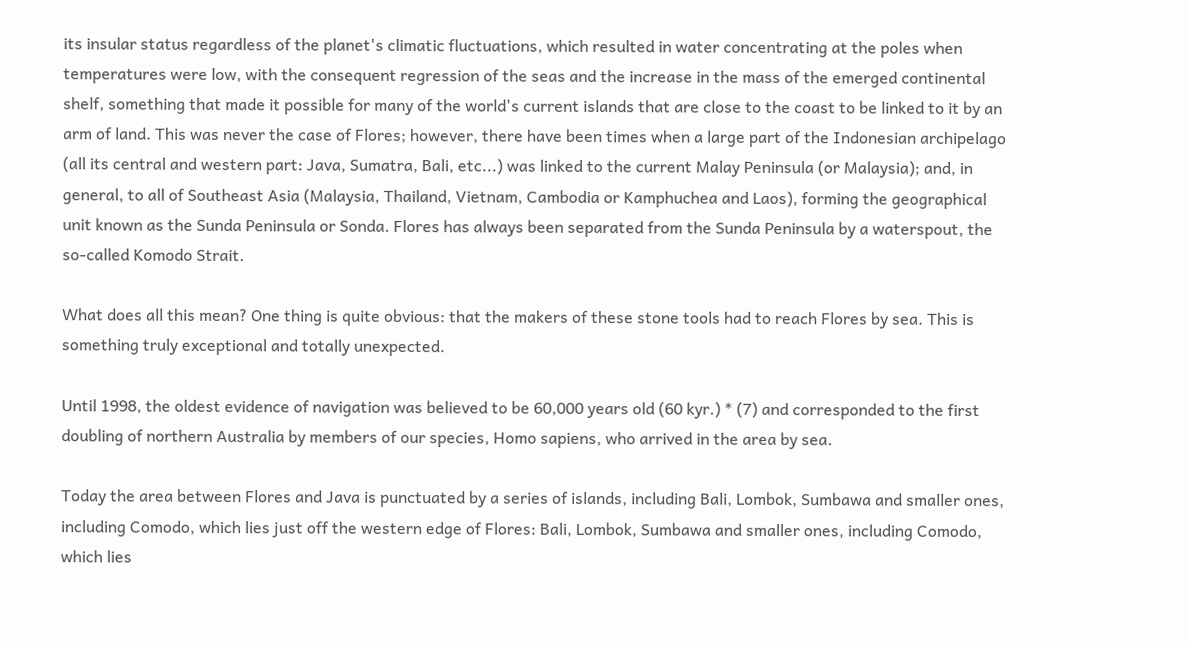its insular status regardless of the planet's climatic fluctuations, which resulted in water concentrating at the poles when temperatures were low, with the consequent regression of the seas and the increase in the mass of the emerged continental shelf, something that made it possible for many of the world's current islands that are close to the coast to be linked to it by an arm of land. This was never the case of Flores; however, there have been times when a large part of the Indonesian archipelago (all its central and western part: Java, Sumatra, Bali, etc...) was linked to the current Malay Peninsula (or Malaysia); and, in general, to all of Southeast Asia (Malaysia, Thailand, Vietnam, Cambodia or Kamphuchea and Laos), forming the geographical unit known as the Sunda Peninsula or Sonda. Flores has always been separated from the Sunda Peninsula by a waterspout, the so-called Komodo Strait.

What does all this mean? One thing is quite obvious: that the makers of these stone tools had to reach Flores by sea. This is something truly exceptional and totally unexpected.

Until 1998, the oldest evidence of navigation was believed to be 60,000 years old (60 kyr.) * (7) and corresponded to the first doubling of northern Australia by members of our species, Homo sapiens, who arrived in the area by sea.

Today the area between Flores and Java is punctuated by a series of islands, including Bali, Lombok, Sumbawa and smaller ones, including Comodo, which lies just off the western edge of Flores: Bali, Lombok, Sumbawa and smaller ones, including Comodo, which lies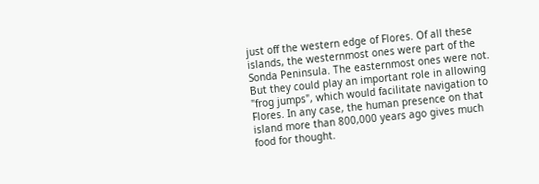just off the western edge of Flores. Of all these islands, the westernmost ones were part of the Sonda Peninsula. The easternmost ones were not. But they could play an important role in allowing "frog jumps", which would facilitate navigation to Flores. In any case, the human presence on that island more than 800,000 years ago gives much food for thought.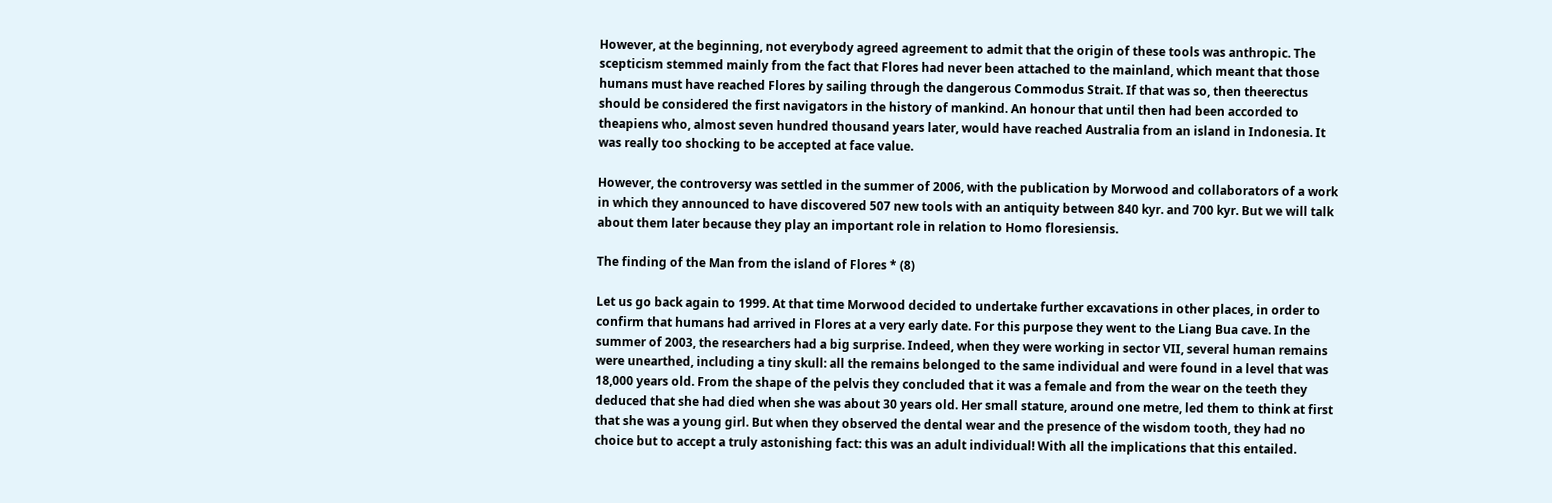However, at the beginning, not everybody agreed agreement to admit that the origin of these tools was anthropic. The scepticism stemmed mainly from the fact that Flores had never been attached to the mainland, which meant that those humans must have reached Flores by sailing through the dangerous Commodus Strait. If that was so, then theerectus should be considered the first navigators in the history of mankind. An honour that until then had been accorded to theapiens who, almost seven hundred thousand years later, would have reached Australia from an island in Indonesia. It was really too shocking to be accepted at face value.

However, the controversy was settled in the summer of 2006, with the publication by Morwood and collaborators of a work in which they announced to have discovered 507 new tools with an antiquity between 840 kyr. and 700 kyr. But we will talk about them later because they play an important role in relation to Homo floresiensis.

The finding of the Man from the island of Flores * (8)

Let us go back again to 1999. At that time Morwood decided to undertake further excavations in other places, in order to confirm that humans had arrived in Flores at a very early date. For this purpose they went to the Liang Bua cave. In the summer of 2003, the researchers had a big surprise. Indeed, when they were working in sector VII, several human remains were unearthed, including a tiny skull: all the remains belonged to the same individual and were found in a level that was 18,000 years old. From the shape of the pelvis they concluded that it was a female and from the wear on the teeth they deduced that she had died when she was about 30 years old. Her small stature, around one metre, led them to think at first that she was a young girl. But when they observed the dental wear and the presence of the wisdom tooth, they had no choice but to accept a truly astonishing fact: this was an adult individual! With all the implications that this entailed.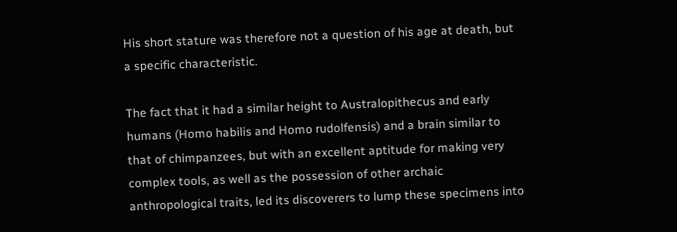His short stature was therefore not a question of his age at death, but a specific characteristic.

The fact that it had a similar height to Australopithecus and early humans (Homo habilis and Homo rudolfensis) and a brain similar to that of chimpanzees, but with an excellent aptitude for making very complex tools, as well as the possession of other archaic anthropological traits, led its discoverers to lump these specimens into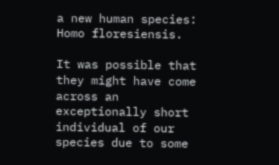a new human species: Homo floresiensis.

It was possible that they might have come across an exceptionally short individual of our species due to some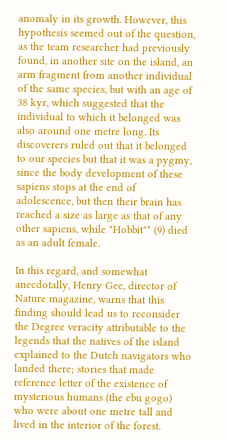anomaly in its growth. However, this hypothesis seemed out of the question, as the team researcher had previously found, in another site on the island, an arm fragment from another individual of the same species, but with an age of 38 kyr, which suggested that the individual to which it belonged was also around one metre long. Its discoverers ruled out that it belonged to our species but that it was a pygmy, since the body development of these sapiens stops at the end of adolescence, but then their brain has reached a size as large as that of any other sapiens, while "Hobbit"* (9) died as an adult female.

In this regard, and somewhat anecdotally, Henry Gee, director of Nature magazine, warns that this finding should lead us to reconsider the Degree veracity attributable to the legends that the natives of the island explained to the Dutch navigators who landed there; stories that made reference letter of the existence of mysterious humans (the ebu gogo) who were about one metre tall and lived in the interior of the forest.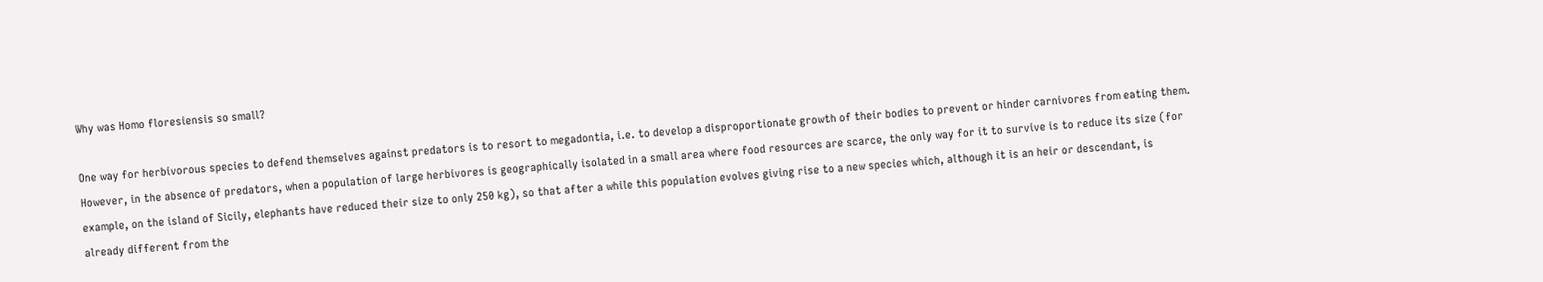Why was Homo floresiensis so small?

One way for herbivorous species to defend themselves against predators is to resort to megadontia, i.e. to develop a disproportionate growth of their bodies to prevent or hinder carnivores from eating them. However, in the absence of predators, when a population of large herbivores is geographically isolated in a small area where food resources are scarce, the only way for it to survive is to reduce its size (for example, on the island of Sicily, elephants have reduced their size to only 250 kg), so that after a while this population evolves giving rise to a new species which, although it is an heir or descendant, is already different from the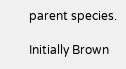parent species.

Initially Brown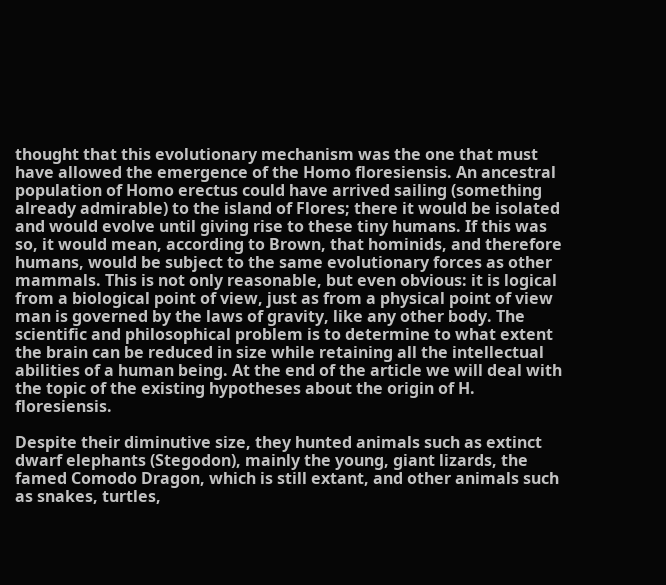thought that this evolutionary mechanism was the one that must have allowed the emergence of the Homo floresiensis. An ancestral population of Homo erectus could have arrived sailing (something already admirable) to the island of Flores; there it would be isolated and would evolve until giving rise to these tiny humans. If this was so, it would mean, according to Brown, that hominids, and therefore humans, would be subject to the same evolutionary forces as other mammals. This is not only reasonable, but even obvious: it is logical from a biological point of view, just as from a physical point of view man is governed by the laws of gravity, like any other body. The scientific and philosophical problem is to determine to what extent the brain can be reduced in size while retaining all the intellectual abilities of a human being. At the end of the article we will deal with the topic of the existing hypotheses about the origin of H. floresiensis.

Despite their diminutive size, they hunted animals such as extinct dwarf elephants (Stegodon), mainly the young, giant lizards, the famed Comodo Dragon, which is still extant, and other animals such as snakes, turtles,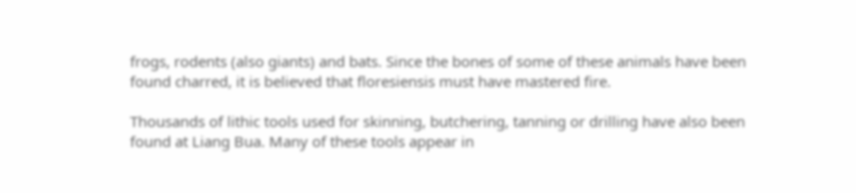frogs, rodents (also giants) and bats. Since the bones of some of these animals have been found charred, it is believed that floresiensis must have mastered fire.

Thousands of lithic tools used for skinning, butchering, tanning or drilling have also been found at Liang Bua. Many of these tools appear in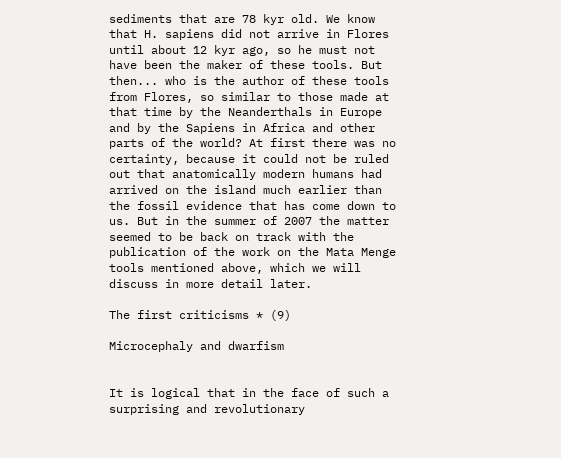sediments that are 78 kyr old. We know that H. sapiens did not arrive in Flores until about 12 kyr ago, so he must not have been the maker of these tools. But then... who is the author of these tools from Flores, so similar to those made at that time by the Neanderthals in Europe and by the Sapiens in Africa and other parts of the world? At first there was no certainty, because it could not be ruled out that anatomically modern humans had arrived on the island much earlier than the fossil evidence that has come down to us. But in the summer of 2007 the matter seemed to be back on track with the publication of the work on the Mata Menge tools mentioned above, which we will discuss in more detail later.

The first criticisms * (9)

Microcephaly and dwarfism


It is logical that in the face of such a surprising and revolutionary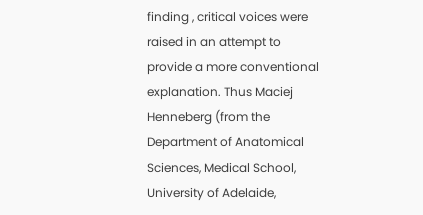finding , critical voices were raised in an attempt to provide a more conventional explanation. Thus Maciej Henneberg (from the Department of Anatomical Sciences, Medical School, University of Adelaide,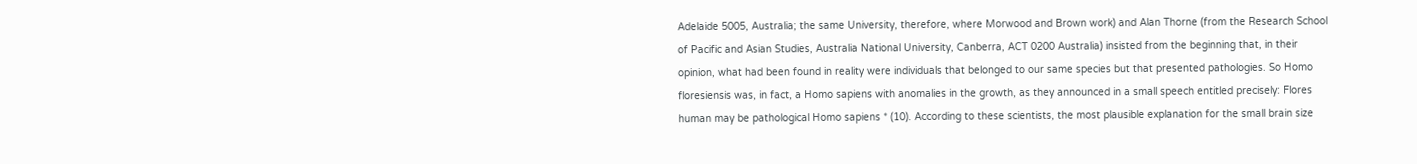Adelaide 5005, Australia; the same University, therefore, where Morwood and Brown work) and Alan Thorne (from the Research School of Pacific and Asian Studies, Australia National University, Canberra, ACT 0200 Australia) insisted from the beginning that, in their opinion, what had been found in reality were individuals that belonged to our same species but that presented pathologies. So Homo floresiensis was, in fact, a Homo sapiens with anomalies in the growth, as they announced in a small speech entitled precisely: Flores human may be pathological Homo sapiens * (10). According to these scientists, the most plausible explanation for the small brain size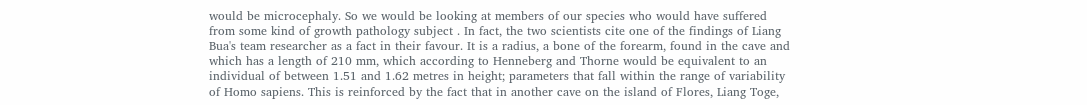would be microcephaly. So we would be looking at members of our species who would have suffered from some kind of growth pathology subject . In fact, the two scientists cite one of the findings of Liang Bua's team researcher as a fact in their favour. It is a radius, a bone of the forearm, found in the cave and which has a length of 210 mm, which according to Henneberg and Thorne would be equivalent to an individual of between 1.51 and 1.62 metres in height; parameters that fall within the range of variability of Homo sapiens. This is reinforced by the fact that in another cave on the island of Flores, Liang Toge,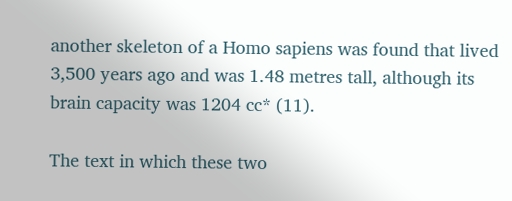another skeleton of a Homo sapiens was found that lived 3,500 years ago and was 1.48 metres tall, although its brain capacity was 1204 cc* (11).

The text in which these two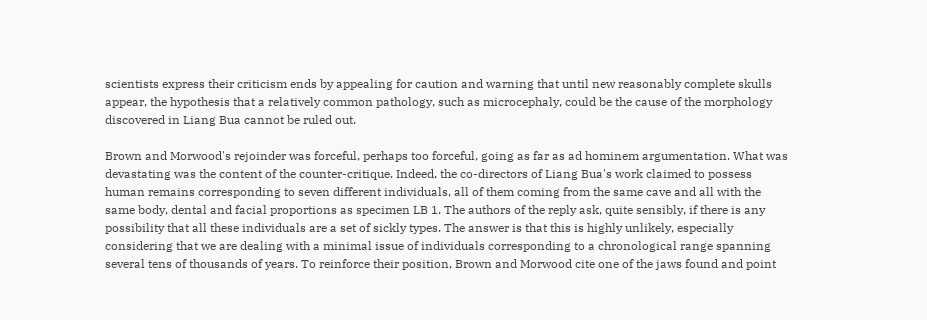scientists express their criticism ends by appealing for caution and warning that until new reasonably complete skulls appear, the hypothesis that a relatively common pathology, such as microcephaly, could be the cause of the morphology discovered in Liang Bua cannot be ruled out.

Brown and Morwood's rejoinder was forceful, perhaps too forceful, going as far as ad hominem argumentation. What was devastating was the content of the counter-critique. Indeed, the co-directors of Liang Bua's work claimed to possess human remains corresponding to seven different individuals, all of them coming from the same cave and all with the same body, dental and facial proportions as specimen LB 1. The authors of the reply ask, quite sensibly, if there is any possibility that all these individuals are a set of sickly types. The answer is that this is highly unlikely, especially considering that we are dealing with a minimal issue of individuals corresponding to a chronological range spanning several tens of thousands of years. To reinforce their position, Brown and Morwood cite one of the jaws found and point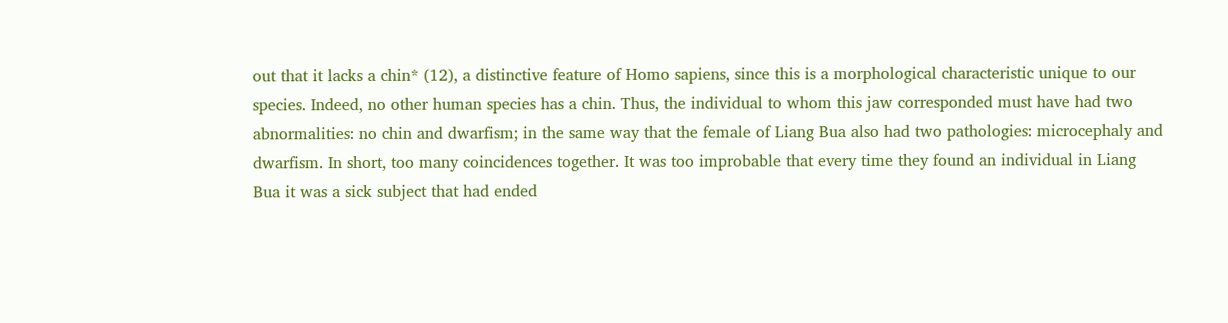out that it lacks a chin* (12), a distinctive feature of Homo sapiens, since this is a morphological characteristic unique to our species. Indeed, no other human species has a chin. Thus, the individual to whom this jaw corresponded must have had two abnormalities: no chin and dwarfism; in the same way that the female of Liang Bua also had two pathologies: microcephaly and dwarfism. In short, too many coincidences together. It was too improbable that every time they found an individual in Liang Bua it was a sick subject that had ended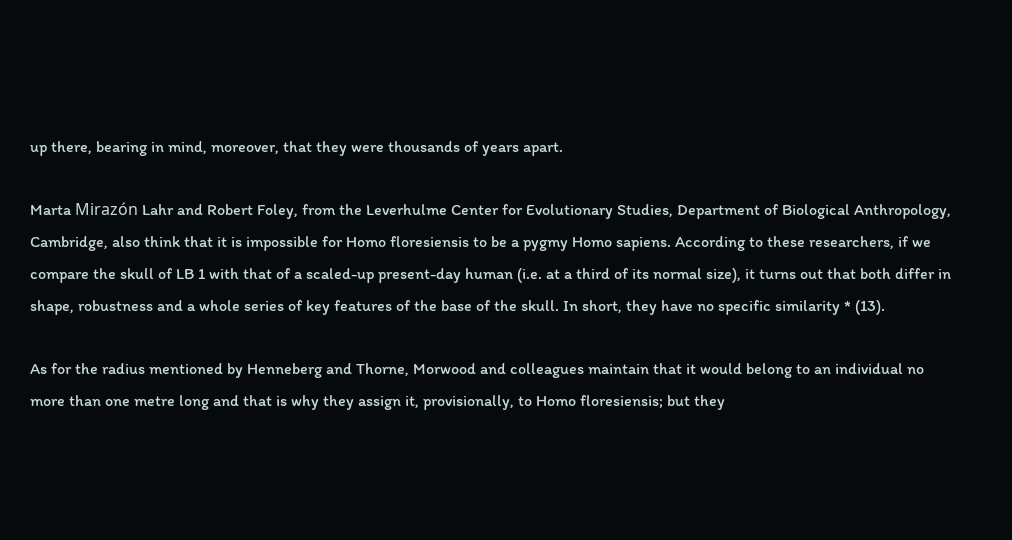up there, bearing in mind, moreover, that they were thousands of years apart.

Marta Mirazón Lahr and Robert Foley, from the Leverhulme Center for Evolutionary Studies, Department of Biological Anthropology, Cambridge, also think that it is impossible for Homo floresiensis to be a pygmy Homo sapiens. According to these researchers, if we compare the skull of LB 1 with that of a scaled-up present-day human (i.e. at a third of its normal size), it turns out that both differ in shape, robustness and a whole series of key features of the base of the skull. In short, they have no specific similarity * (13).

As for the radius mentioned by Henneberg and Thorne, Morwood and colleagues maintain that it would belong to an individual no more than one metre long and that is why they assign it, provisionally, to Homo floresiensis; but they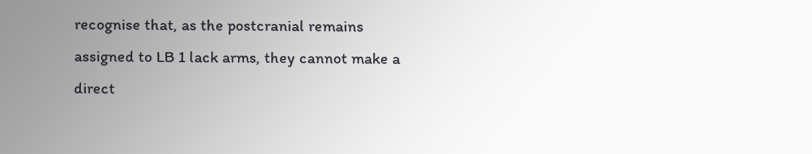recognise that, as the postcranial remains assigned to LB 1 lack arms, they cannot make a direct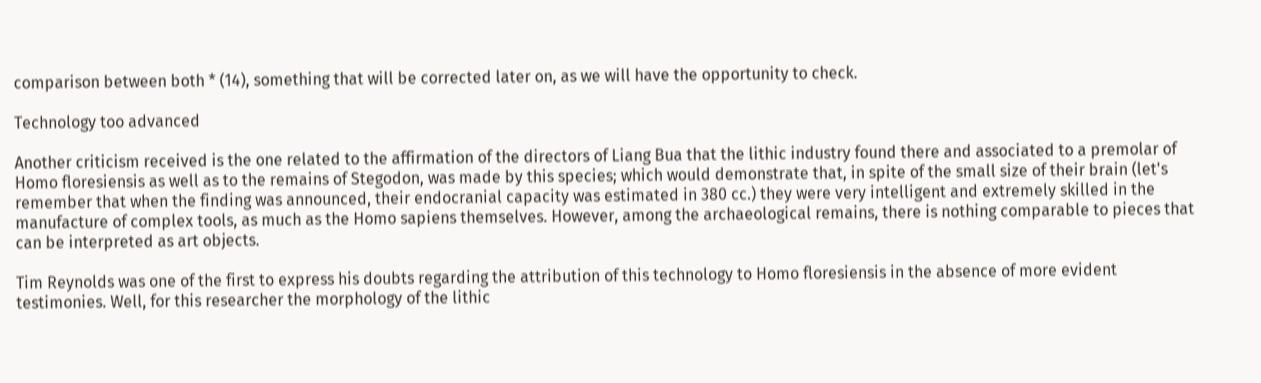comparison between both * (14), something that will be corrected later on, as we will have the opportunity to check.

Technology too advanced

Another criticism received is the one related to the affirmation of the directors of Liang Bua that the lithic industry found there and associated to a premolar of Homo floresiensis as well as to the remains of Stegodon, was made by this species; which would demonstrate that, in spite of the small size of their brain (let's remember that when the finding was announced, their endocranial capacity was estimated in 380 cc.) they were very intelligent and extremely skilled in the manufacture of complex tools, as much as the Homo sapiens themselves. However, among the archaeological remains, there is nothing comparable to pieces that can be interpreted as art objects.

Tim Reynolds was one of the first to express his doubts regarding the attribution of this technology to Homo floresiensis in the absence of more evident testimonies. Well, for this researcher the morphology of the lithic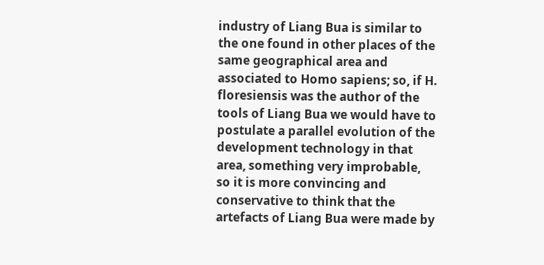industry of Liang Bua is similar to the one found in other places of the same geographical area and associated to Homo sapiens; so, if H. floresiensis was the author of the tools of Liang Bua we would have to postulate a parallel evolution of the development technology in that area, something very improbable, so it is more convincing and conservative to think that the artefacts of Liang Bua were made by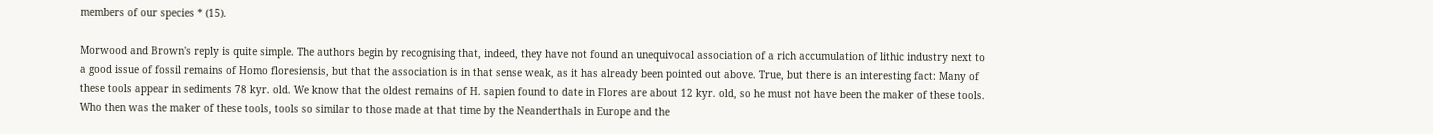members of our species * (15).

Morwood and Brown's reply is quite simple. The authors begin by recognising that, indeed, they have not found an unequivocal association of a rich accumulation of lithic industry next to a good issue of fossil remains of Homo floresiensis, but that the association is in that sense weak, as it has already been pointed out above. True, but there is an interesting fact: Many of these tools appear in sediments 78 kyr. old. We know that the oldest remains of H. sapien found to date in Flores are about 12 kyr. old, so he must not have been the maker of these tools. Who then was the maker of these tools, tools so similar to those made at that time by the Neanderthals in Europe and the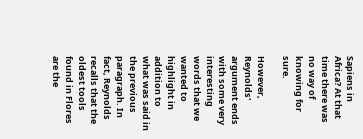Sapiens in Africa? At that time there was no way of knowing for sure.

However, Reynolds' argument ends with some very interesting words that we wanted to highlight in addition to what was said in the previous paragraph. In fact, Reynolds recalls that the oldest tools found in Flores are the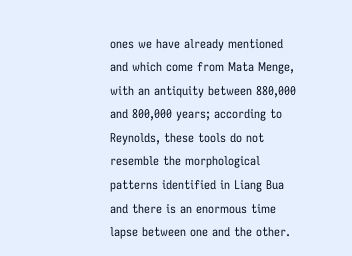ones we have already mentioned and which come from Mata Menge, with an antiquity between 880,000 and 800,000 years; according to Reynolds, these tools do not resemble the morphological patterns identified in Liang Bua and there is an enormous time lapse between one and the other.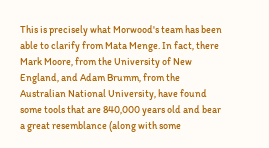This is precisely what Morwood's team has been able to clarify from Mata Menge. In fact, there Mark Moore, from the University of New England, and Adam Brumm, from the Australian National University, have found some tools that are 840,000 years old and bear a great resemblance (along with some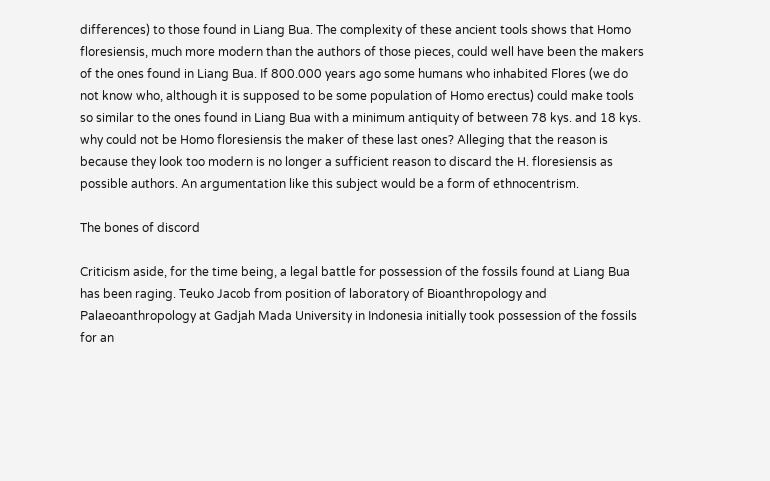differences) to those found in Liang Bua. The complexity of these ancient tools shows that Homo floresiensis, much more modern than the authors of those pieces, could well have been the makers of the ones found in Liang Bua. If 800.000 years ago some humans who inhabited Flores (we do not know who, although it is supposed to be some population of Homo erectus) could make tools so similar to the ones found in Liang Bua with a minimum antiquity of between 78 kys. and 18 kys. why could not be Homo floresiensis the maker of these last ones? Alleging that the reason is because they look too modern is no longer a sufficient reason to discard the H. floresiensis as possible authors. An argumentation like this subject would be a form of ethnocentrism.

The bones of discord

Criticism aside, for the time being, a legal battle for possession of the fossils found at Liang Bua has been raging. Teuko Jacob from position of laboratory of Bioanthropology and Palaeoanthropology at Gadjah Mada University in Indonesia initially took possession of the fossils for an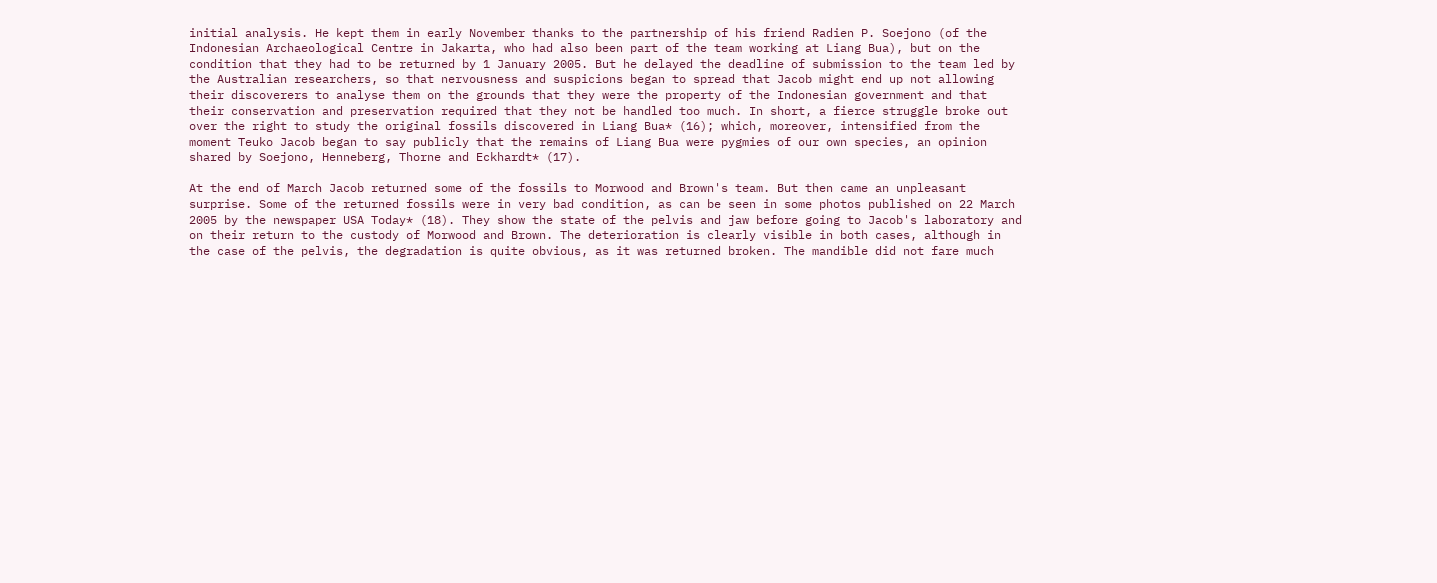initial analysis. He kept them in early November thanks to the partnership of his friend Radien P. Soejono (of the Indonesian Archaeological Centre in Jakarta, who had also been part of the team working at Liang Bua), but on the condition that they had to be returned by 1 January 2005. But he delayed the deadline of submission to the team led by the Australian researchers, so that nervousness and suspicions began to spread that Jacob might end up not allowing their discoverers to analyse them on the grounds that they were the property of the Indonesian government and that their conservation and preservation required that they not be handled too much. In short, a fierce struggle broke out over the right to study the original fossils discovered in Liang Bua* (16); which, moreover, intensified from the moment Teuko Jacob began to say publicly that the remains of Liang Bua were pygmies of our own species, an opinion shared by Soejono, Henneberg, Thorne and Eckhardt* (17).

At the end of March Jacob returned some of the fossils to Morwood and Brown's team. But then came an unpleasant surprise. Some of the returned fossils were in very bad condition, as can be seen in some photos published on 22 March 2005 by the newspaper USA Today* (18). They show the state of the pelvis and jaw before going to Jacob's laboratory and on their return to the custody of Morwood and Brown. The deterioration is clearly visible in both cases, although in the case of the pelvis, the degradation is quite obvious, as it was returned broken. The mandible did not fare much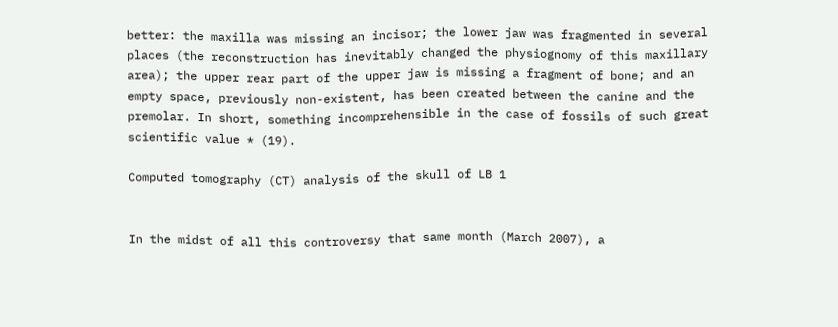better: the maxilla was missing an incisor; the lower jaw was fragmented in several places (the reconstruction has inevitably changed the physiognomy of this maxillary area); the upper rear part of the upper jaw is missing a fragment of bone; and an empty space, previously non-existent, has been created between the canine and the premolar. In short, something incomprehensible in the case of fossils of such great scientific value * (19).

Computed tomography (CT) analysis of the skull of LB 1


In the midst of all this controversy that same month (March 2007), a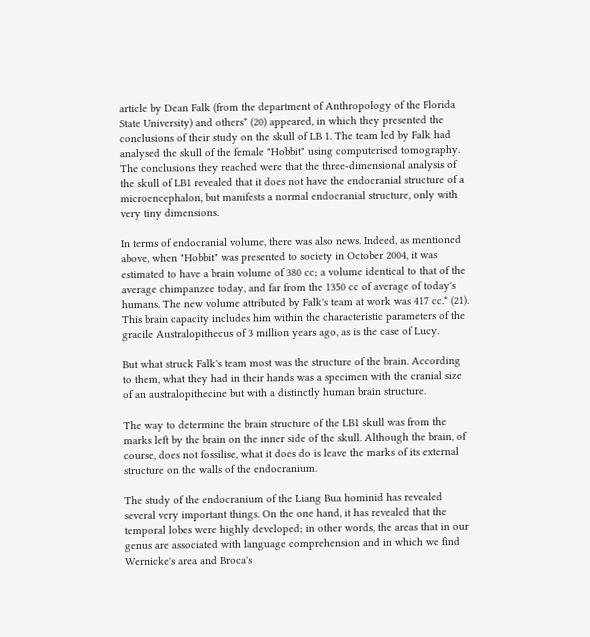article by Dean Falk (from the department of Anthropology of the Florida State University) and others* (20) appeared, in which they presented the conclusions of their study on the skull of LB 1. The team led by Falk had analysed the skull of the female "Hobbit" using computerised tomography. The conclusions they reached were that the three-dimensional analysis of the skull of LB1 revealed that it does not have the endocranial structure of a microencephalon, but manifests a normal endocranial structure, only with very tiny dimensions.

In terms of endocranial volume, there was also news. Indeed, as mentioned above, when "Hobbit" was presented to society in October 2004, it was estimated to have a brain volume of 380 cc; a volume identical to that of the average chimpanzee today, and far from the 1350 cc of average of today's humans. The new volume attributed by Falk's team at work was 417 cc.* (21). This brain capacity includes him within the characteristic parameters of the gracile Australopithecus of 3 million years ago, as is the case of Lucy.

But what struck Falk's team most was the structure of the brain. According to them, what they had in their hands was a specimen with the cranial size of an australopithecine but with a distinctly human brain structure.

The way to determine the brain structure of the LB1 skull was from the marks left by the brain on the inner side of the skull. Although the brain, of course, does not fossilise, what it does do is leave the marks of its external structure on the walls of the endocranium.

The study of the endocranium of the Liang Bua hominid has revealed several very important things. On the one hand, it has revealed that the temporal lobes were highly developed; in other words, the areas that in our genus are associated with language comprehension and in which we find Wernicke's area and Broca's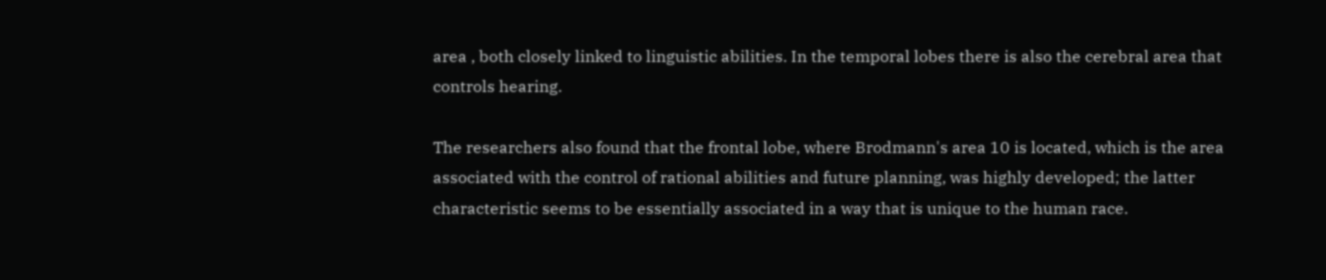area , both closely linked to linguistic abilities. In the temporal lobes there is also the cerebral area that controls hearing.

The researchers also found that the frontal lobe, where Brodmann's area 10 is located, which is the area associated with the control of rational abilities and future planning, was highly developed; the latter characteristic seems to be essentially associated in a way that is unique to the human race.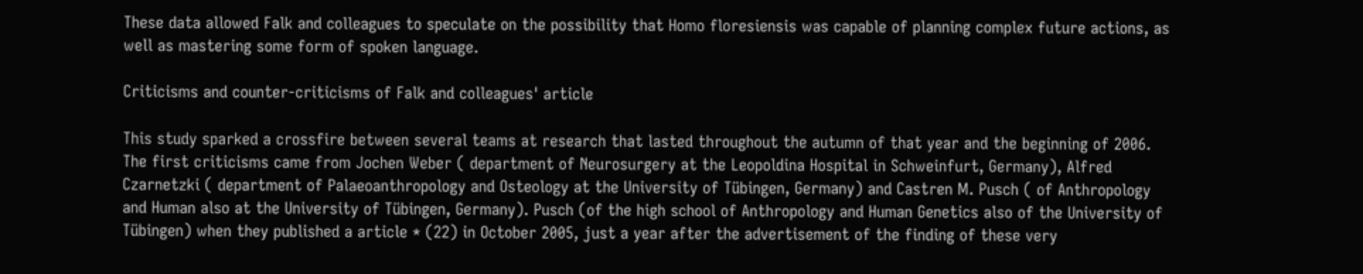These data allowed Falk and colleagues to speculate on the possibility that Homo floresiensis was capable of planning complex future actions, as well as mastering some form of spoken language.

Criticisms and counter-criticisms of Falk and colleagues' article

This study sparked a crossfire between several teams at research that lasted throughout the autumn of that year and the beginning of 2006. The first criticisms came from Jochen Weber ( department of Neurosurgery at the Leopoldina Hospital in Schweinfurt, Germany), Alfred Czarnetzki ( department of Palaeoanthropology and Osteology at the University of Tübingen, Germany) and Castren M. Pusch ( of Anthropology and Human also at the University of Tübingen, Germany). Pusch (of the high school of Anthropology and Human Genetics also of the University of Tübingen) when they published a article * (22) in October 2005, just a year after the advertisement of the finding of these very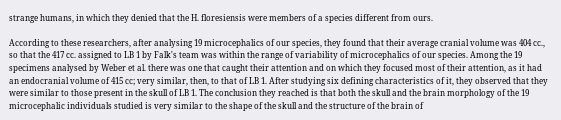strange humans, in which they denied that the H. floresiensis were members of a species different from ours.

According to these researchers, after analysing 19 microcephalics of our species, they found that their average cranial volume was 404 cc., so that the 417 cc. assigned to LB 1 by Falk's team was within the range of variability of microcephalics of our species. Among the 19 specimens analysed by Weber et al. there was one that caught their attention and on which they focused most of their attention, as it had an endocranial volume of 415 cc; very similar, then, to that of LB 1. After studying six defining characteristics of it, they observed that they were similar to those present in the skull of LB 1. The conclusion they reached is that both the skull and the brain morphology of the 19 microcephalic individuals studied is very similar to the shape of the skull and the structure of the brain of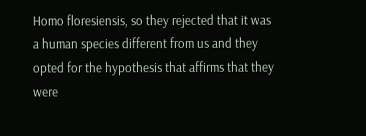Homo floresiensis, so they rejected that it was a human species different from us and they opted for the hypothesis that affirms that they were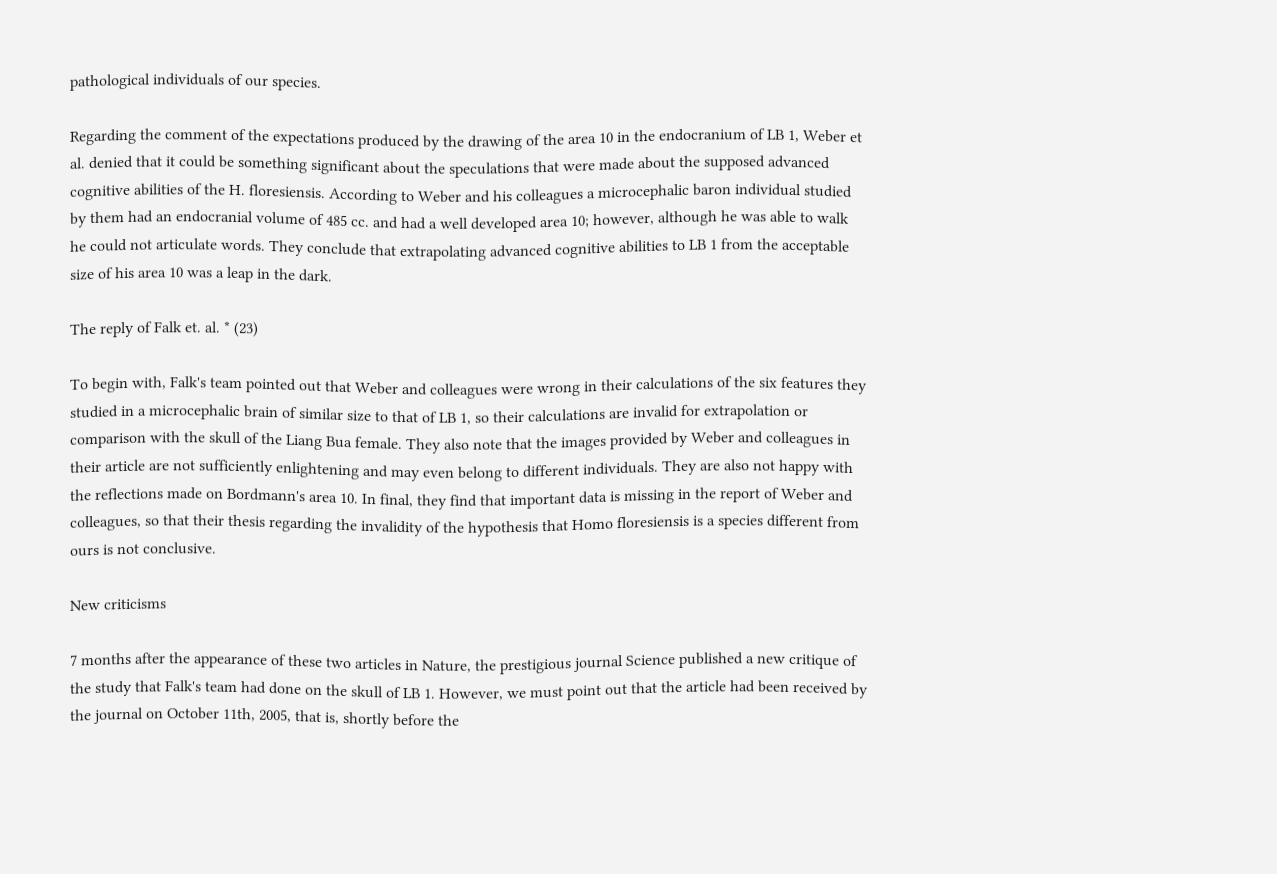pathological individuals of our species.

Regarding the comment of the expectations produced by the drawing of the area 10 in the endocranium of LB 1, Weber et al. denied that it could be something significant about the speculations that were made about the supposed advanced cognitive abilities of the H. floresiensis. According to Weber and his colleagues a microcephalic baron individual studied by them had an endocranial volume of 485 cc. and had a well developed area 10; however, although he was able to walk he could not articulate words. They conclude that extrapolating advanced cognitive abilities to LB 1 from the acceptable size of his area 10 was a leap in the dark.

The reply of Falk et. al. * (23)

To begin with, Falk's team pointed out that Weber and colleagues were wrong in their calculations of the six features they studied in a microcephalic brain of similar size to that of LB 1, so their calculations are invalid for extrapolation or comparison with the skull of the Liang Bua female. They also note that the images provided by Weber and colleagues in their article are not sufficiently enlightening and may even belong to different individuals. They are also not happy with the reflections made on Bordmann's area 10. In final, they find that important data is missing in the report of Weber and colleagues, so that their thesis regarding the invalidity of the hypothesis that Homo floresiensis is a species different from ours is not conclusive.

New criticisms

7 months after the appearance of these two articles in Nature, the prestigious journal Science published a new critique of the study that Falk's team had done on the skull of LB 1. However, we must point out that the article had been received by the journal on October 11th, 2005, that is, shortly before the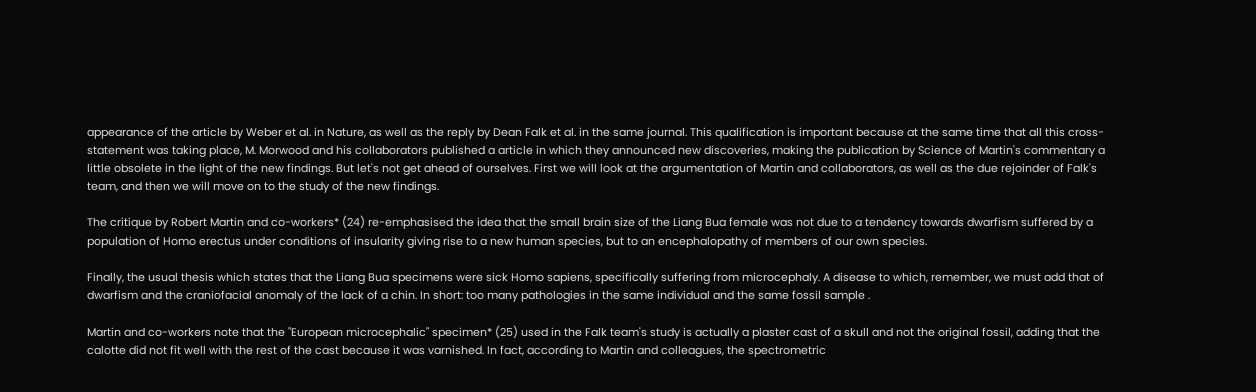appearance of the article by Weber et al. in Nature, as well as the reply by Dean Falk et al. in the same journal. This qualification is important because at the same time that all this cross-statement was taking place, M. Morwood and his collaborators published a article in which they announced new discoveries, making the publication by Science of Martin's commentary a little obsolete in the light of the new findings. But let's not get ahead of ourselves. First we will look at the argumentation of Martin and collaborators, as well as the due rejoinder of Falk's team, and then we will move on to the study of the new findings.

The critique by Robert Martin and co-workers* (24) re-emphasised the idea that the small brain size of the Liang Bua female was not due to a tendency towards dwarfism suffered by a population of Homo erectus under conditions of insularity giving rise to a new human species, but to an encephalopathy of members of our own species.

Finally, the usual thesis which states that the Liang Bua specimens were sick Homo sapiens, specifically suffering from microcephaly. A disease to which, remember, we must add that of dwarfism and the craniofacial anomaly of the lack of a chin. In short: too many pathologies in the same individual and the same fossil sample .

Martin and co-workers note that the "European microcephalic" specimen* (25) used in the Falk team's study is actually a plaster cast of a skull and not the original fossil, adding that the calotte did not fit well with the rest of the cast because it was varnished. In fact, according to Martin and colleagues, the spectrometric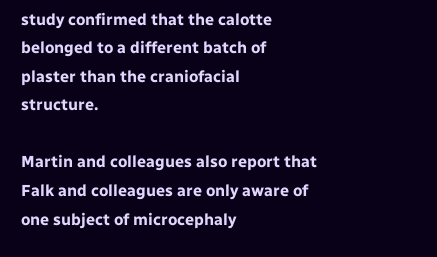study confirmed that the calotte belonged to a different batch of plaster than the craniofacial structure.

Martin and colleagues also report that Falk and colleagues are only aware of one subject of microcephaly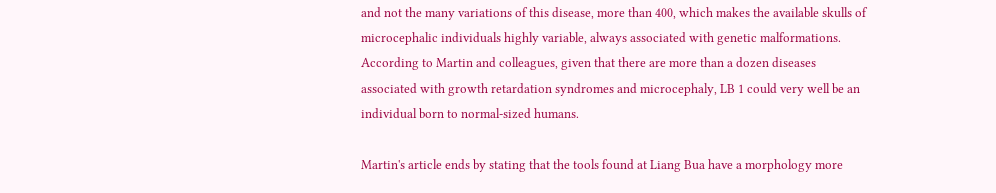and not the many variations of this disease, more than 400, which makes the available skulls of microcephalic individuals highly variable, always associated with genetic malformations. According to Martin and colleagues, given that there are more than a dozen diseases associated with growth retardation syndromes and microcephaly, LB 1 could very well be an individual born to normal-sized humans.

Martin's article ends by stating that the tools found at Liang Bua have a morphology more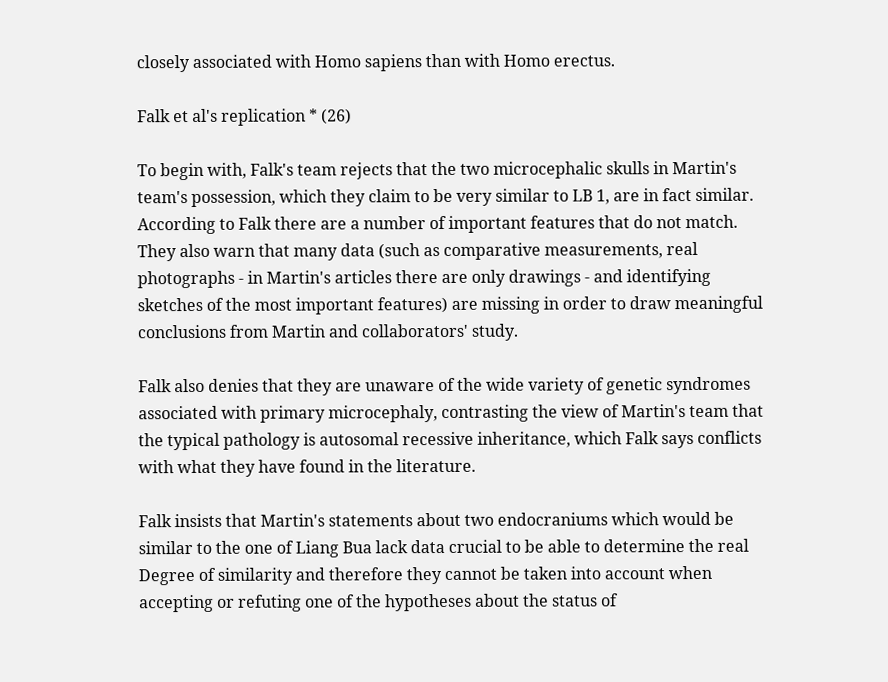closely associated with Homo sapiens than with Homo erectus.

Falk et al's replication * (26)

To begin with, Falk's team rejects that the two microcephalic skulls in Martin's team's possession, which they claim to be very similar to LB 1, are in fact similar. According to Falk there are a number of important features that do not match. They also warn that many data (such as comparative measurements, real photographs - in Martin's articles there are only drawings - and identifying sketches of the most important features) are missing in order to draw meaningful conclusions from Martin and collaborators' study.

Falk also denies that they are unaware of the wide variety of genetic syndromes associated with primary microcephaly, contrasting the view of Martin's team that the typical pathology is autosomal recessive inheritance, which Falk says conflicts with what they have found in the literature.

Falk insists that Martin's statements about two endocraniums which would be similar to the one of Liang Bua lack data crucial to be able to determine the real Degree of similarity and therefore they cannot be taken into account when accepting or refuting one of the hypotheses about the status of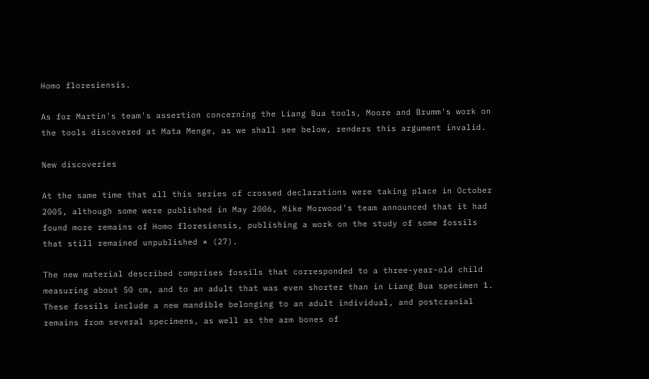Homo floresiensis.

As for Martin's team's assertion concerning the Liang Bua tools, Moore and Brumm's work on the tools discovered at Mata Menge, as we shall see below, renders this argument invalid.

New discoveries

At the same time that all this series of crossed declarations were taking place in October 2005, although some were published in May 2006, Mike Morwood's team announced that it had found more remains of Homo floresiensis, publishing a work on the study of some fossils that still remained unpublished * (27).

The new material described comprises fossils that corresponded to a three-year-old child measuring about 50 cm, and to an adult that was even shorter than in Liang Bua specimen 1. These fossils include a new mandible belonging to an adult individual, and postcranial remains from several specimens, as well as the arm bones of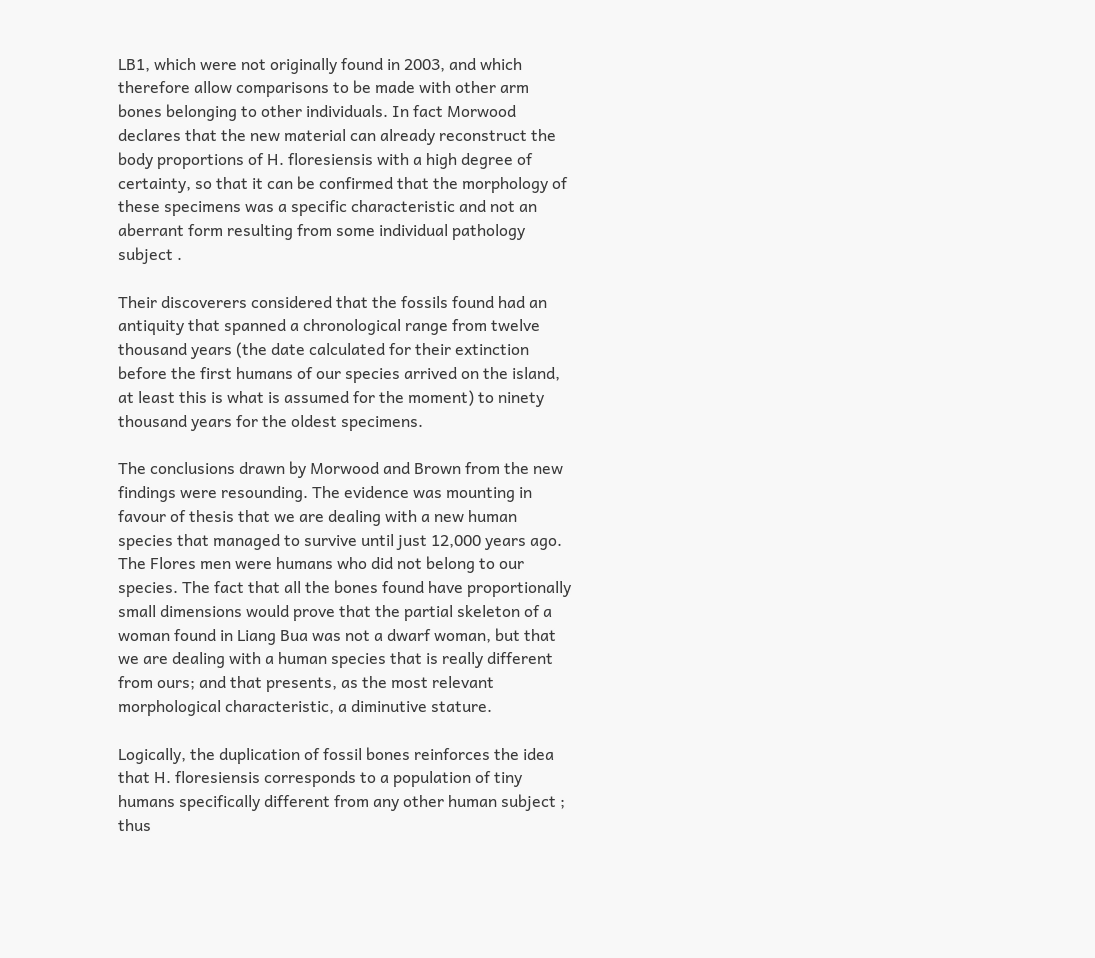LB1, which were not originally found in 2003, and which therefore allow comparisons to be made with other arm bones belonging to other individuals. In fact Morwood declares that the new material can already reconstruct the body proportions of H. floresiensis with a high degree of certainty, so that it can be confirmed that the morphology of these specimens was a specific characteristic and not an aberrant form resulting from some individual pathology subject .

Their discoverers considered that the fossils found had an antiquity that spanned a chronological range from twelve thousand years (the date calculated for their extinction before the first humans of our species arrived on the island, at least this is what is assumed for the moment) to ninety thousand years for the oldest specimens.

The conclusions drawn by Morwood and Brown from the new findings were resounding. The evidence was mounting in favour of thesis that we are dealing with a new human species that managed to survive until just 12,000 years ago. The Flores men were humans who did not belong to our species. The fact that all the bones found have proportionally small dimensions would prove that the partial skeleton of a woman found in Liang Bua was not a dwarf woman, but that we are dealing with a human species that is really different from ours; and that presents, as the most relevant morphological characteristic, a diminutive stature.

Logically, the duplication of fossil bones reinforces the idea that H. floresiensis corresponds to a population of tiny humans specifically different from any other human subject ; thus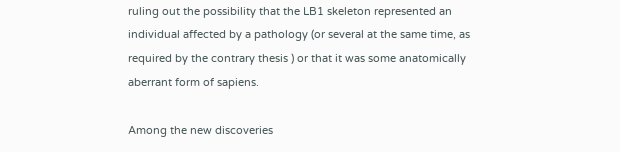ruling out the possibility that the LB1 skeleton represented an individual affected by a pathology (or several at the same time, as required by the contrary thesis ) or that it was some anatomically aberrant form of sapiens.

Among the new discoveries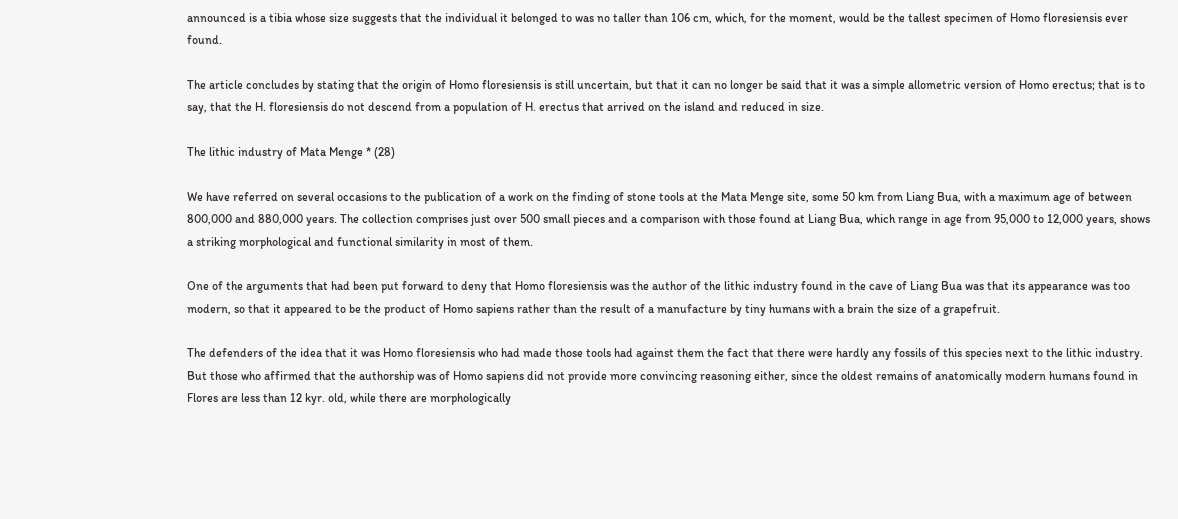announced is a tibia whose size suggests that the individual it belonged to was no taller than 106 cm, which, for the moment, would be the tallest specimen of Homo floresiensis ever found.

The article concludes by stating that the origin of Homo floresiensis is still uncertain, but that it can no longer be said that it was a simple allometric version of Homo erectus; that is to say, that the H. floresiensis do not descend from a population of H. erectus that arrived on the island and reduced in size.

The lithic industry of Mata Menge * (28)

We have referred on several occasions to the publication of a work on the finding of stone tools at the Mata Menge site, some 50 km from Liang Bua, with a maximum age of between 800,000 and 880,000 years. The collection comprises just over 500 small pieces and a comparison with those found at Liang Bua, which range in age from 95,000 to 12,000 years, shows a striking morphological and functional similarity in most of them.

One of the arguments that had been put forward to deny that Homo floresiensis was the author of the lithic industry found in the cave of Liang Bua was that its appearance was too modern, so that it appeared to be the product of Homo sapiens rather than the result of a manufacture by tiny humans with a brain the size of a grapefruit.

The defenders of the idea that it was Homo floresiensis who had made those tools had against them the fact that there were hardly any fossils of this species next to the lithic industry. But those who affirmed that the authorship was of Homo sapiens did not provide more convincing reasoning either, since the oldest remains of anatomically modern humans found in Flores are less than 12 kyr. old, while there are morphologically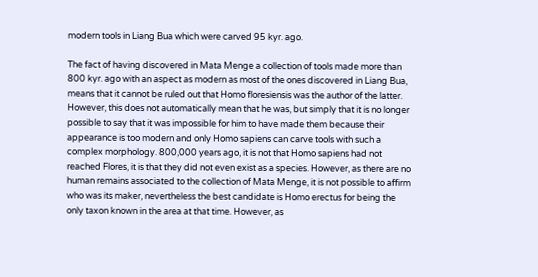modern tools in Liang Bua which were carved 95 kyr. ago.

The fact of having discovered in Mata Menge a collection of tools made more than 800 kyr. ago with an aspect as modern as most of the ones discovered in Liang Bua, means that it cannot be ruled out that Homo floresiensis was the author of the latter. However, this does not automatically mean that he was, but simply that it is no longer possible to say that it was impossible for him to have made them because their appearance is too modern and only Homo sapiens can carve tools with such a complex morphology. 800,000 years ago, it is not that Homo sapiens had not reached Flores, it is that they did not even exist as a species. However, as there are no human remains associated to the collection of Mata Menge, it is not possible to affirm who was its maker, nevertheless the best candidate is Homo erectus for being the only taxon known in the area at that time. However, as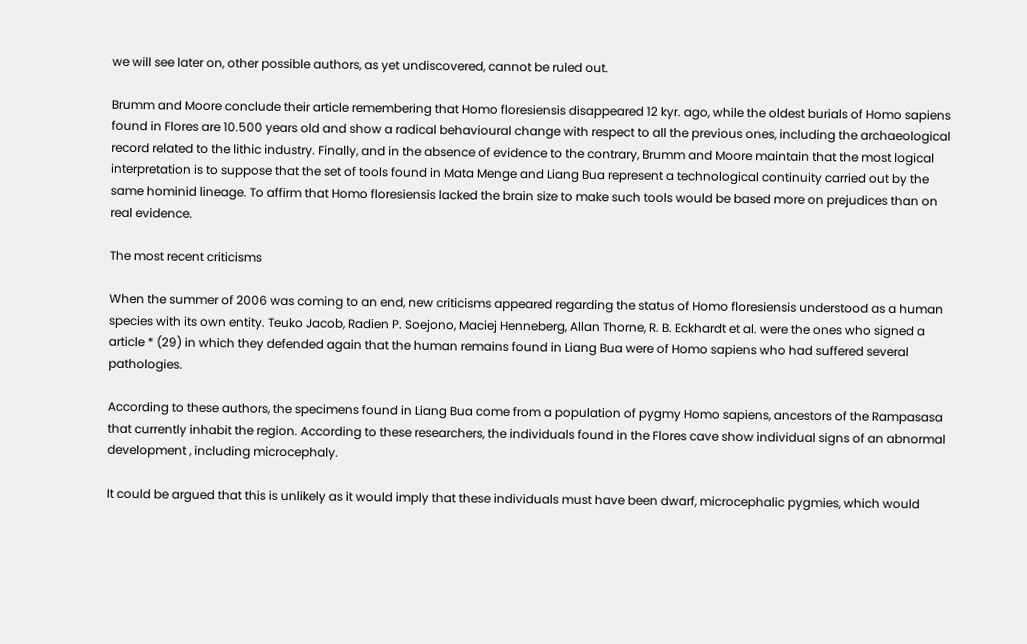we will see later on, other possible authors, as yet undiscovered, cannot be ruled out.

Brumm and Moore conclude their article remembering that Homo floresiensis disappeared 12 kyr. ago, while the oldest burials of Homo sapiens found in Flores are 10.500 years old and show a radical behavioural change with respect to all the previous ones, including the archaeological record related to the lithic industry. Finally, and in the absence of evidence to the contrary, Brumm and Moore maintain that the most logical interpretation is to suppose that the set of tools found in Mata Menge and Liang Bua represent a technological continuity carried out by the same hominid lineage. To affirm that Homo floresiensis lacked the brain size to make such tools would be based more on prejudices than on real evidence.

The most recent criticisms

When the summer of 2006 was coming to an end, new criticisms appeared regarding the status of Homo floresiensis understood as a human species with its own entity. Teuko Jacob, Radien P. Soejono, Maciej Henneberg, Allan Thorne, R. B. Eckhardt et al. were the ones who signed a article * (29) in which they defended again that the human remains found in Liang Bua were of Homo sapiens who had suffered several pathologies.

According to these authors, the specimens found in Liang Bua come from a population of pygmy Homo sapiens, ancestors of the Rampasasa that currently inhabit the region. According to these researchers, the individuals found in the Flores cave show individual signs of an abnormal development , including microcephaly.

It could be argued that this is unlikely as it would imply that these individuals must have been dwarf, microcephalic pygmies, which would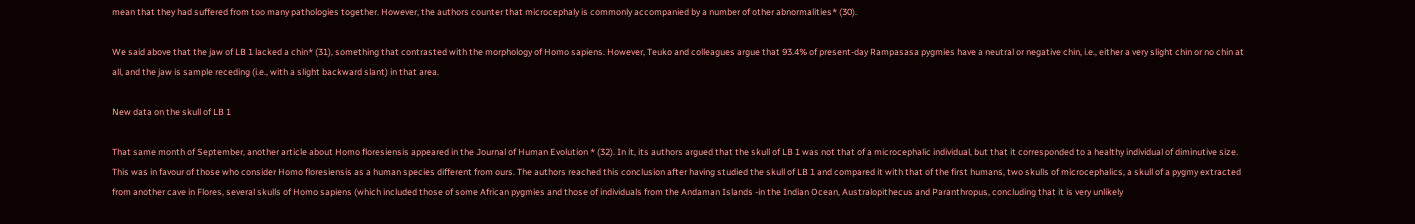mean that they had suffered from too many pathologies together. However, the authors counter that microcephaly is commonly accompanied by a number of other abnormalities* (30).

We said above that the jaw of LB 1 lacked a chin* (31), something that contrasted with the morphology of Homo sapiens. However, Teuko and colleagues argue that 93.4% of present-day Rampasasa pygmies have a neutral or negative chin, i.e., either a very slight chin or no chin at all, and the jaw is sample receding (i.e., with a slight backward slant) in that area.

New data on the skull of LB 1

That same month of September, another article about Homo floresiensis appeared in the Journal of Human Evolution * (32). In it, its authors argued that the skull of LB 1 was not that of a microcephalic individual, but that it corresponded to a healthy individual of diminutive size. This was in favour of those who consider Homo floresiensis as a human species different from ours. The authors reached this conclusion after having studied the skull of LB 1 and compared it with that of the first humans, two skulls of microcephalics, a skull of a pygmy extracted from another cave in Flores, several skulls of Homo sapiens (which included those of some African pygmies and those of individuals from the Andaman Islands -in the Indian Ocean, Australopithecus and Paranthropus, concluding that it is very unlikely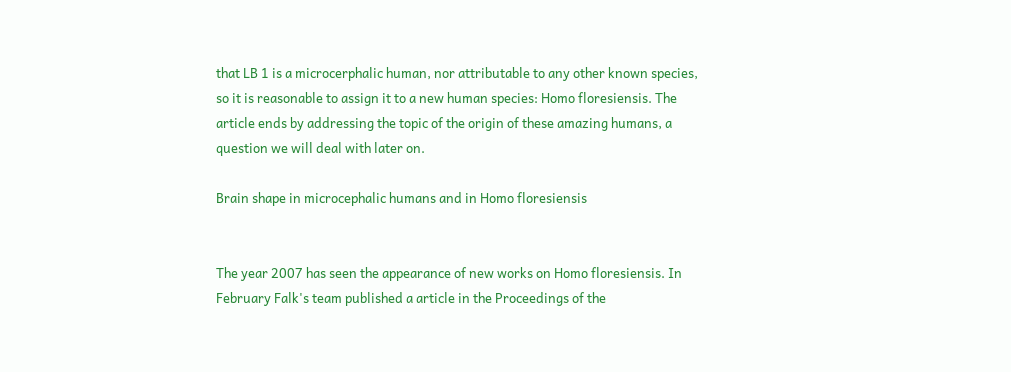that LB 1 is a microcerphalic human, nor attributable to any other known species, so it is reasonable to assign it to a new human species: Homo floresiensis. The article ends by addressing the topic of the origin of these amazing humans, a question we will deal with later on.

Brain shape in microcephalic humans and in Homo floresiensis


The year 2007 has seen the appearance of new works on Homo floresiensis. In February Falk's team published a article in the Proceedings of the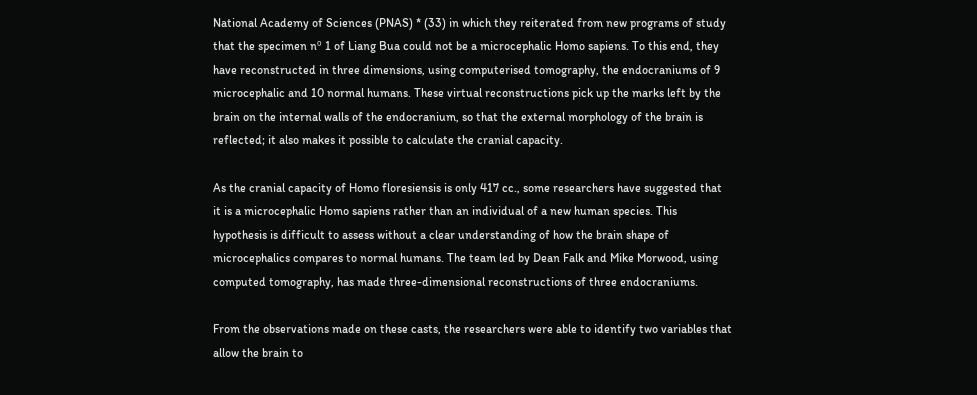National Academy of Sciences (PNAS) * (33) in which they reiterated from new programs of study that the specimen nº 1 of Liang Bua could not be a microcephalic Homo sapiens. To this end, they have reconstructed in three dimensions, using computerised tomography, the endocraniums of 9 microcephalic and 10 normal humans. These virtual reconstructions pick up the marks left by the brain on the internal walls of the endocranium, so that the external morphology of the brain is reflected; it also makes it possible to calculate the cranial capacity.

As the cranial capacity of Homo floresiensis is only 417 cc., some researchers have suggested that it is a microcephalic Homo sapiens rather than an individual of a new human species. This hypothesis is difficult to assess without a clear understanding of how the brain shape of microcephalics compares to normal humans. The team led by Dean Falk and Mike Morwood, using computed tomography, has made three-dimensional reconstructions of three endocraniums.

From the observations made on these casts, the researchers were able to identify two variables that allow the brain to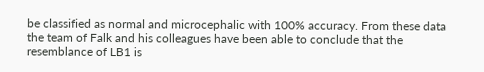be classified as normal and microcephalic with 100% accuracy. From these data the team of Falk and his colleagues have been able to conclude that the resemblance of LB1 is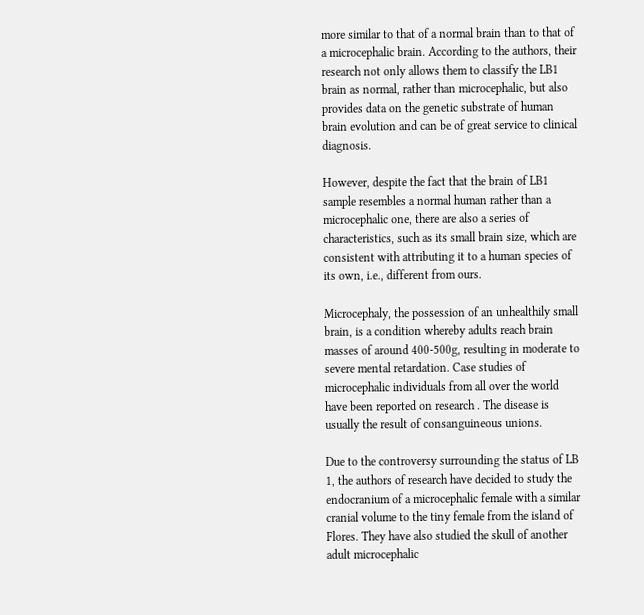more similar to that of a normal brain than to that of a microcephalic brain. According to the authors, their research not only allows them to classify the LB1 brain as normal, rather than microcephalic, but also provides data on the genetic substrate of human brain evolution and can be of great service to clinical diagnosis.

However, despite the fact that the brain of LB1 sample resembles a normal human rather than a microcephalic one, there are also a series of characteristics, such as its small brain size, which are consistent with attributing it to a human species of its own, i.e., different from ours.

Microcephaly, the possession of an unhealthily small brain, is a condition whereby adults reach brain masses of around 400-500g, resulting in moderate to severe mental retardation. Case studies of microcephalic individuals from all over the world have been reported on research . The disease is usually the result of consanguineous unions.

Due to the controversy surrounding the status of LB 1, the authors of research have decided to study the endocranium of a microcephalic female with a similar cranial volume to the tiny female from the island of Flores. They have also studied the skull of another adult microcephalic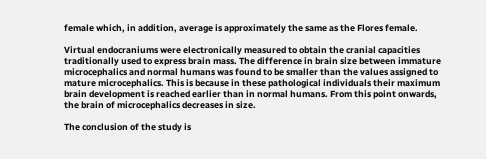female which, in addition, average is approximately the same as the Flores female.

Virtual endocraniums were electronically measured to obtain the cranial capacities traditionally used to express brain mass. The difference in brain size between immature microcephalics and normal humans was found to be smaller than the values assigned to mature microcephalics. This is because in these pathological individuals their maximum brain development is reached earlier than in normal humans. From this point onwards, the brain of microcephalics decreases in size.

The conclusion of the study is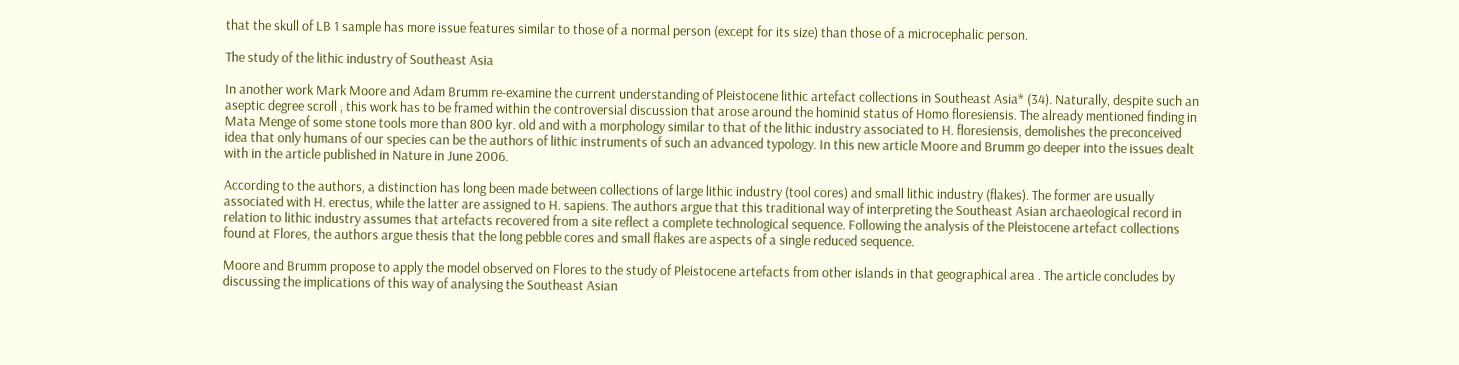that the skull of LB 1 sample has more issue features similar to those of a normal person (except for its size) than those of a microcephalic person.

The study of the lithic industry of Southeast Asia

In another work Mark Moore and Adam Brumm re-examine the current understanding of Pleistocene lithic artefact collections in Southeast Asia* (34). Naturally, despite such an aseptic degree scroll , this work has to be framed within the controversial discussion that arose around the hominid status of Homo floresiensis. The already mentioned finding in Mata Menge of some stone tools more than 800 kyr. old and with a morphology similar to that of the lithic industry associated to H. floresiensis, demolishes the preconceived idea that only humans of our species can be the authors of lithic instruments of such an advanced typology. In this new article Moore and Brumm go deeper into the issues dealt with in the article published in Nature in June 2006.

According to the authors, a distinction has long been made between collections of large lithic industry (tool cores) and small lithic industry (flakes). The former are usually associated with H. erectus, while the latter are assigned to H. sapiens. The authors argue that this traditional way of interpreting the Southeast Asian archaeological record in relation to lithic industry assumes that artefacts recovered from a site reflect a complete technological sequence. Following the analysis of the Pleistocene artefact collections found at Flores, the authors argue thesis that the long pebble cores and small flakes are aspects of a single reduced sequence.

Moore and Brumm propose to apply the model observed on Flores to the study of Pleistocene artefacts from other islands in that geographical area . The article concludes by discussing the implications of this way of analysing the Southeast Asian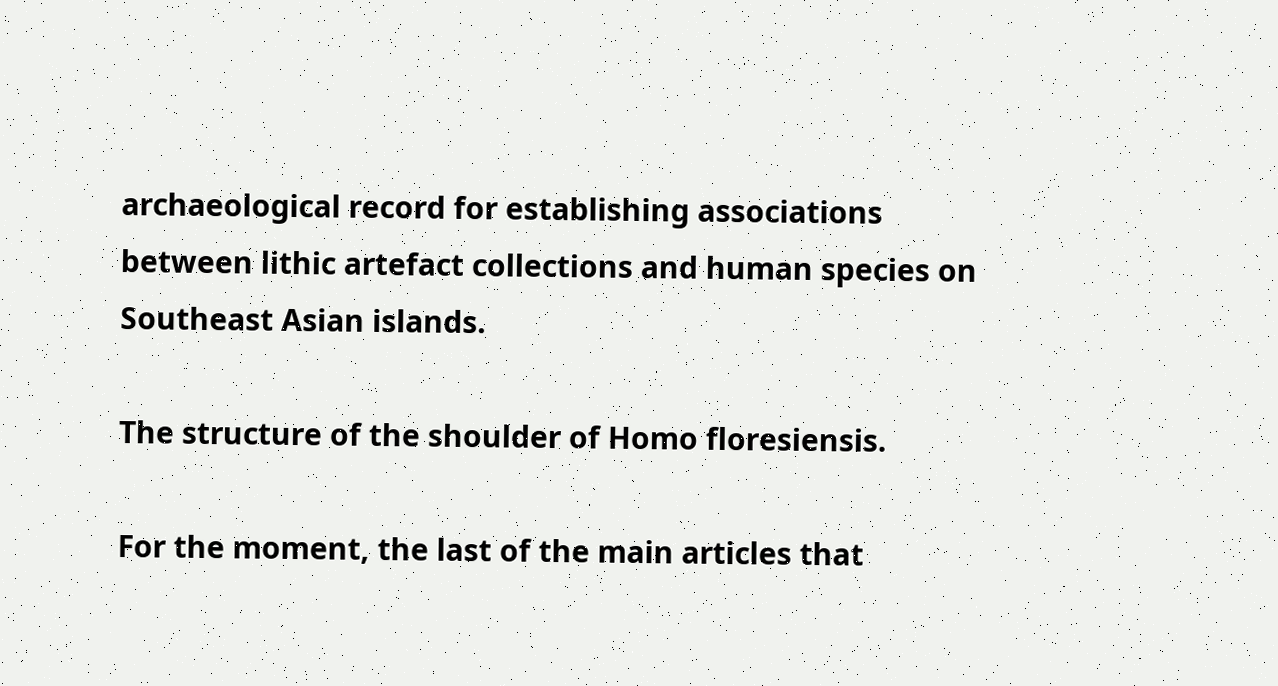archaeological record for establishing associations between lithic artefact collections and human species on Southeast Asian islands.

The structure of the shoulder of Homo floresiensis.

For the moment, the last of the main articles that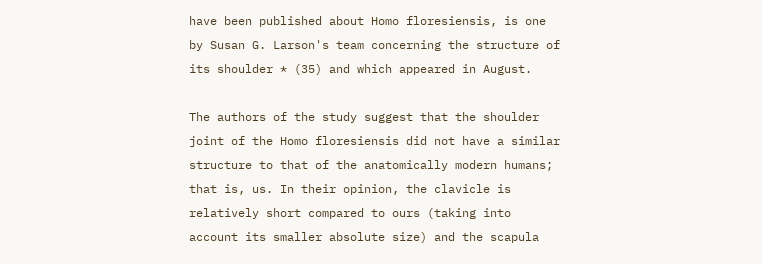have been published about Homo floresiensis, is one by Susan G. Larson's team concerning the structure of its shoulder * (35) and which appeared in August.

The authors of the study suggest that the shoulder joint of the Homo floresiensis did not have a similar structure to that of the anatomically modern humans; that is, us. In their opinion, the clavicle is relatively short compared to ours (taking into account its smaller absolute size) and the scapula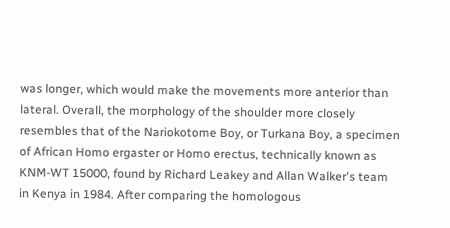was longer, which would make the movements more anterior than lateral. Overall, the morphology of the shoulder more closely resembles that of the Nariokotome Boy, or Turkana Boy, a specimen of African Homo ergaster or Homo erectus, technically known as KNM-WT 15000, found by Richard Leakey and Allan Walker's team in Kenya in 1984. After comparing the homologous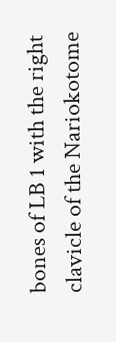bones of LB 1 with the right clavicle of the Nariokotome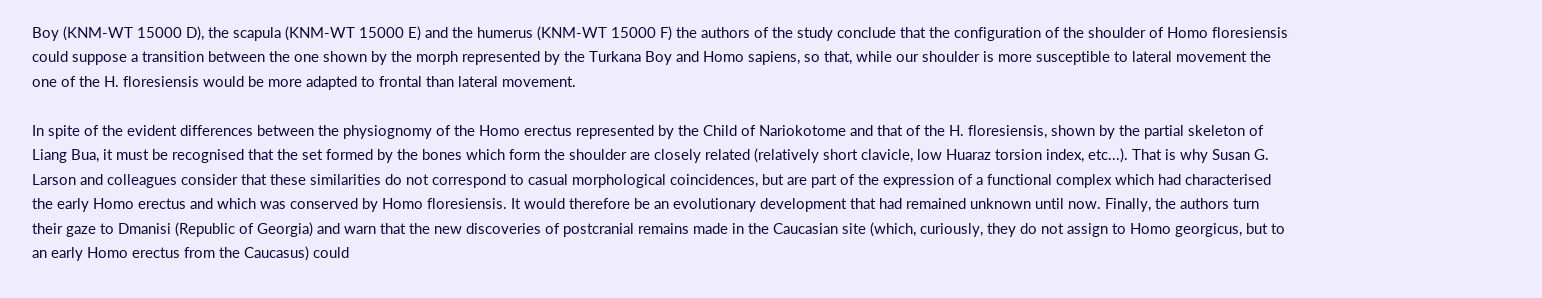Boy (KNM-WT 15000 D), the scapula (KNM-WT 15000 E) and the humerus (KNM-WT 15000 F) the authors of the study conclude that the configuration of the shoulder of Homo floresiensis could suppose a transition between the one shown by the morph represented by the Turkana Boy and Homo sapiens, so that, while our shoulder is more susceptible to lateral movement the one of the H. floresiensis would be more adapted to frontal than lateral movement.

In spite of the evident differences between the physiognomy of the Homo erectus represented by the Child of Nariokotome and that of the H. floresiensis, shown by the partial skeleton of Liang Bua, it must be recognised that the set formed by the bones which form the shoulder are closely related (relatively short clavicle, low Huaraz torsion index, etc...). That is why Susan G. Larson and colleagues consider that these similarities do not correspond to casual morphological coincidences, but are part of the expression of a functional complex which had characterised the early Homo erectus and which was conserved by Homo floresiensis. It would therefore be an evolutionary development that had remained unknown until now. Finally, the authors turn their gaze to Dmanisi (Republic of Georgia) and warn that the new discoveries of postcranial remains made in the Caucasian site (which, curiously, they do not assign to Homo georgicus, but to an early Homo erectus from the Caucasus) could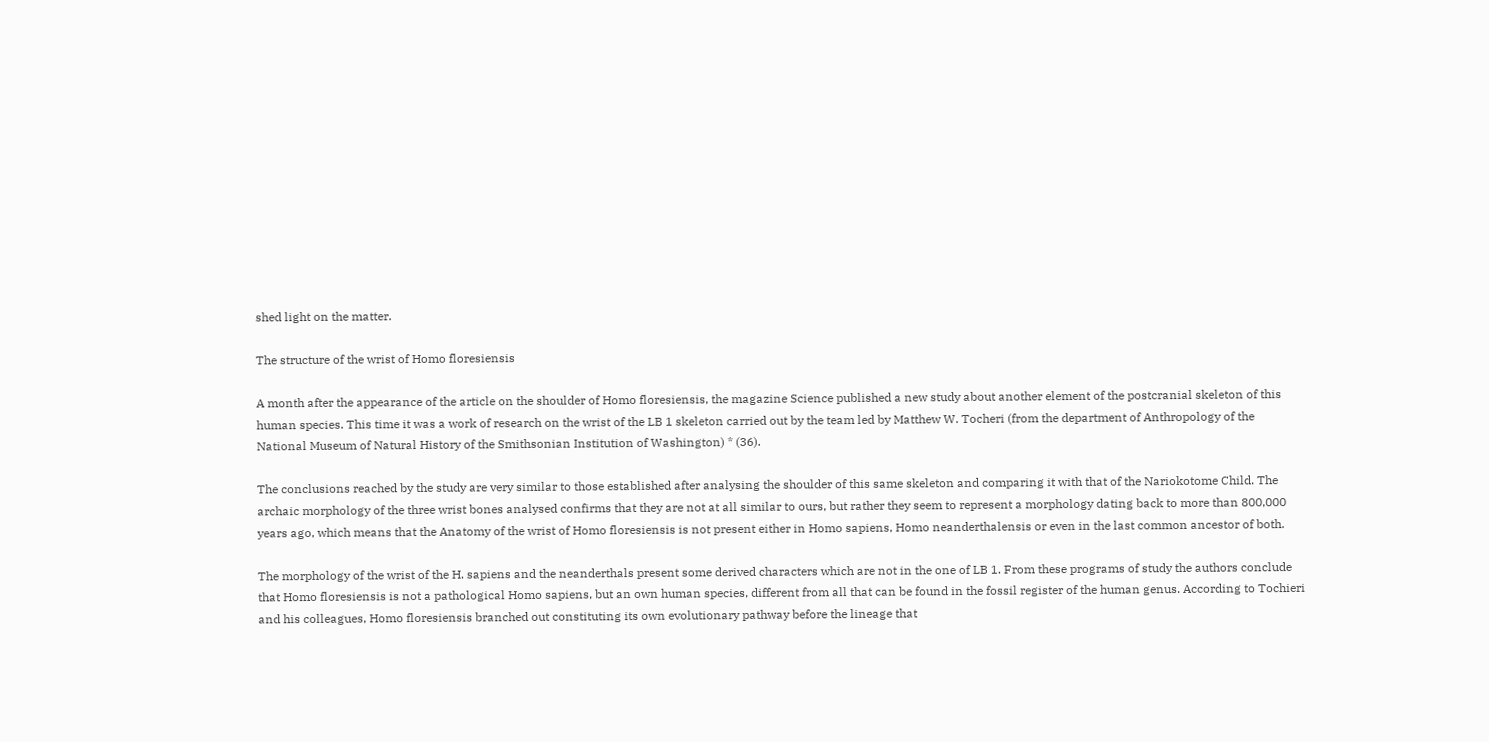shed light on the matter.

The structure of the wrist of Homo floresiensis

A month after the appearance of the article on the shoulder of Homo floresiensis, the magazine Science published a new study about another element of the postcranial skeleton of this human species. This time it was a work of research on the wrist of the LB 1 skeleton carried out by the team led by Matthew W. Tocheri (from the department of Anthropology of the National Museum of Natural History of the Smithsonian Institution of Washington) * (36).

The conclusions reached by the study are very similar to those established after analysing the shoulder of this same skeleton and comparing it with that of the Nariokotome Child. The archaic morphology of the three wrist bones analysed confirms that they are not at all similar to ours, but rather they seem to represent a morphology dating back to more than 800,000 years ago, which means that the Anatomy of the wrist of Homo floresiensis is not present either in Homo sapiens, Homo neanderthalensis or even in the last common ancestor of both.

The morphology of the wrist of the H. sapiens and the neanderthals present some derived characters which are not in the one of LB 1. From these programs of study the authors conclude that Homo floresiensis is not a pathological Homo sapiens, but an own human species, different from all that can be found in the fossil register of the human genus. According to Tochieri and his colleagues, Homo floresiensis branched out constituting its own evolutionary pathway before the lineage that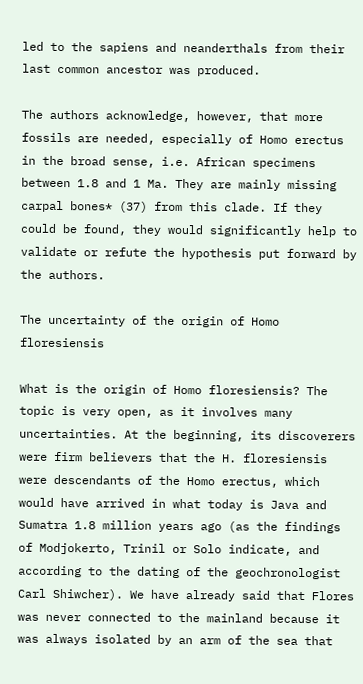led to the sapiens and neanderthals from their last common ancestor was produced.

The authors acknowledge, however, that more fossils are needed, especially of Homo erectus in the broad sense, i.e. African specimens between 1.8 and 1 Ma. They are mainly missing carpal bones* (37) from this clade. If they could be found, they would significantly help to validate or refute the hypothesis put forward by the authors.

The uncertainty of the origin of Homo floresiensis

What is the origin of Homo floresiensis? The topic is very open, as it involves many uncertainties. At the beginning, its discoverers were firm believers that the H. floresiensis were descendants of the Homo erectus, which would have arrived in what today is Java and Sumatra 1.8 million years ago (as the findings of Modjokerto, Trinil or Solo indicate, and according to the dating of the geochronologist Carl Shiwcher). We have already said that Flores was never connected to the mainland because it was always isolated by an arm of the sea that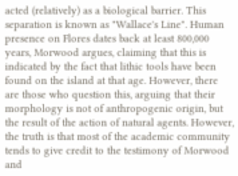acted (relatively) as a biological barrier. This separation is known as "Wallace's Line". Human presence on Flores dates back at least 800,000 years, Morwood argues, claiming that this is indicated by the fact that lithic tools have been found on the island at that age. However, there are those who question this, arguing that their morphology is not of anthropogenic origin, but the result of the action of natural agents. However, the truth is that most of the academic community tends to give credit to the testimony of Morwood and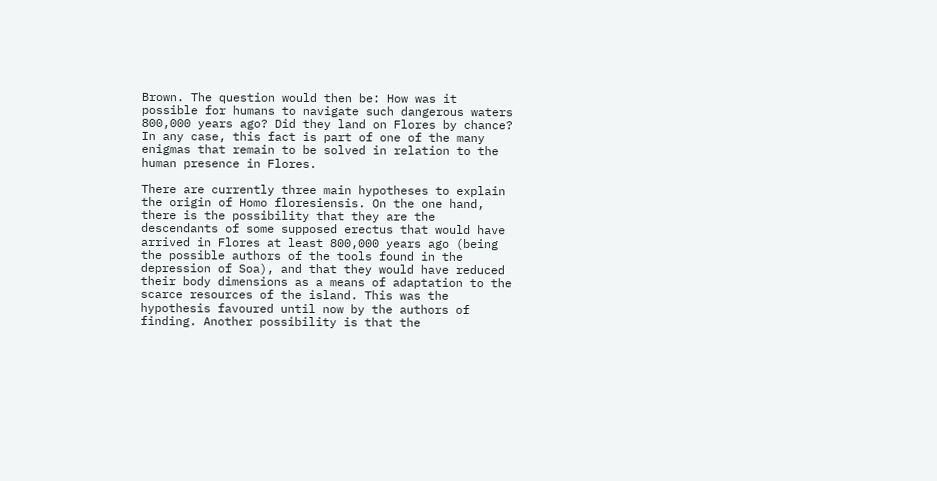Brown. The question would then be: How was it possible for humans to navigate such dangerous waters 800,000 years ago? Did they land on Flores by chance? In any case, this fact is part of one of the many enigmas that remain to be solved in relation to the human presence in Flores.

There are currently three main hypotheses to explain the origin of Homo floresiensis. On the one hand, there is the possibility that they are the descendants of some supposed erectus that would have arrived in Flores at least 800,000 years ago (being the possible authors of the tools found in the depression of Soa), and that they would have reduced their body dimensions as a means of adaptation to the scarce resources of the island. This was the hypothesis favoured until now by the authors of finding. Another possibility is that the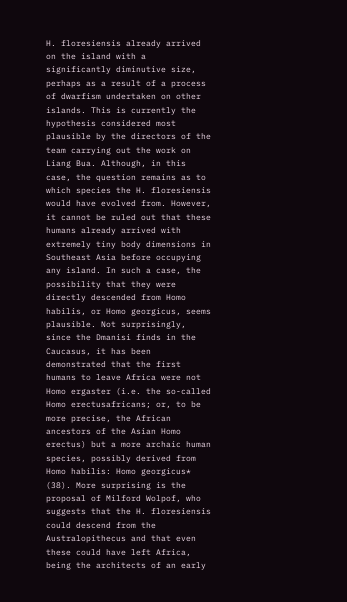H. floresiensis already arrived on the island with a significantly diminutive size, perhaps as a result of a process of dwarfism undertaken on other islands. This is currently the hypothesis considered most plausible by the directors of the team carrying out the work on Liang Bua. Although, in this case, the question remains as to which species the H. floresiensis would have evolved from. However, it cannot be ruled out that these humans already arrived with extremely tiny body dimensions in Southeast Asia before occupying any island. In such a case, the possibility that they were directly descended from Homo habilis, or Homo georgicus, seems plausible. Not surprisingly, since the Dmanisi finds in the Caucasus, it has been demonstrated that the first humans to leave Africa were not Homo ergaster (i.e. the so-called Homo erectusafricans; or, to be more precise, the African ancestors of the Asian Homo erectus) but a more archaic human species, possibly derived from Homo habilis: Homo georgicus* (38). More surprising is the proposal of Milford Wolpof, who suggests that the H. floresiensis could descend from the Australopithecus and that even these could have left Africa, being the architects of an early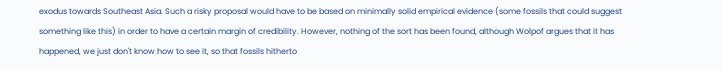exodus towards Southeast Asia. Such a risky proposal would have to be based on minimally solid empirical evidence (some fossils that could suggest something like this) in order to have a certain margin of credibility. However, nothing of the sort has been found, although Wolpof argues that it has happened, we just don't know how to see it, so that fossils hitherto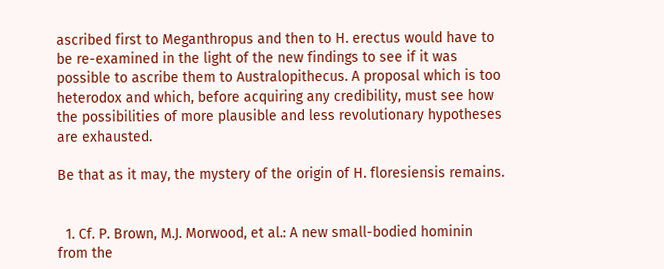ascribed first to Meganthropus and then to H. erectus would have to be re-examined in the light of the new findings to see if it was possible to ascribe them to Australopithecus. A proposal which is too heterodox and which, before acquiring any credibility, must see how the possibilities of more plausible and less revolutionary hypotheses are exhausted.

Be that as it may, the mystery of the origin of H. floresiensis remains.


  1. Cf. P. Brown, M.J. Morwood, et al.: A new small-bodied hominin from the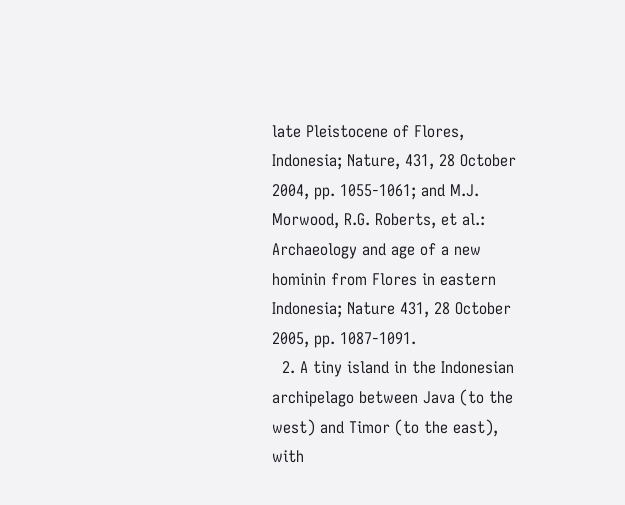late Pleistocene of Flores, Indonesia; Nature, 431, 28 October 2004, pp. 1055-1061; and M.J. Morwood, R.G. Roberts, et al.: Archaeology and age of a new hominin from Flores in eastern Indonesia; Nature 431, 28 October 2005, pp. 1087-1091.
  2. A tiny island in the Indonesian archipelago between Java (to the west) and Timor (to the east), with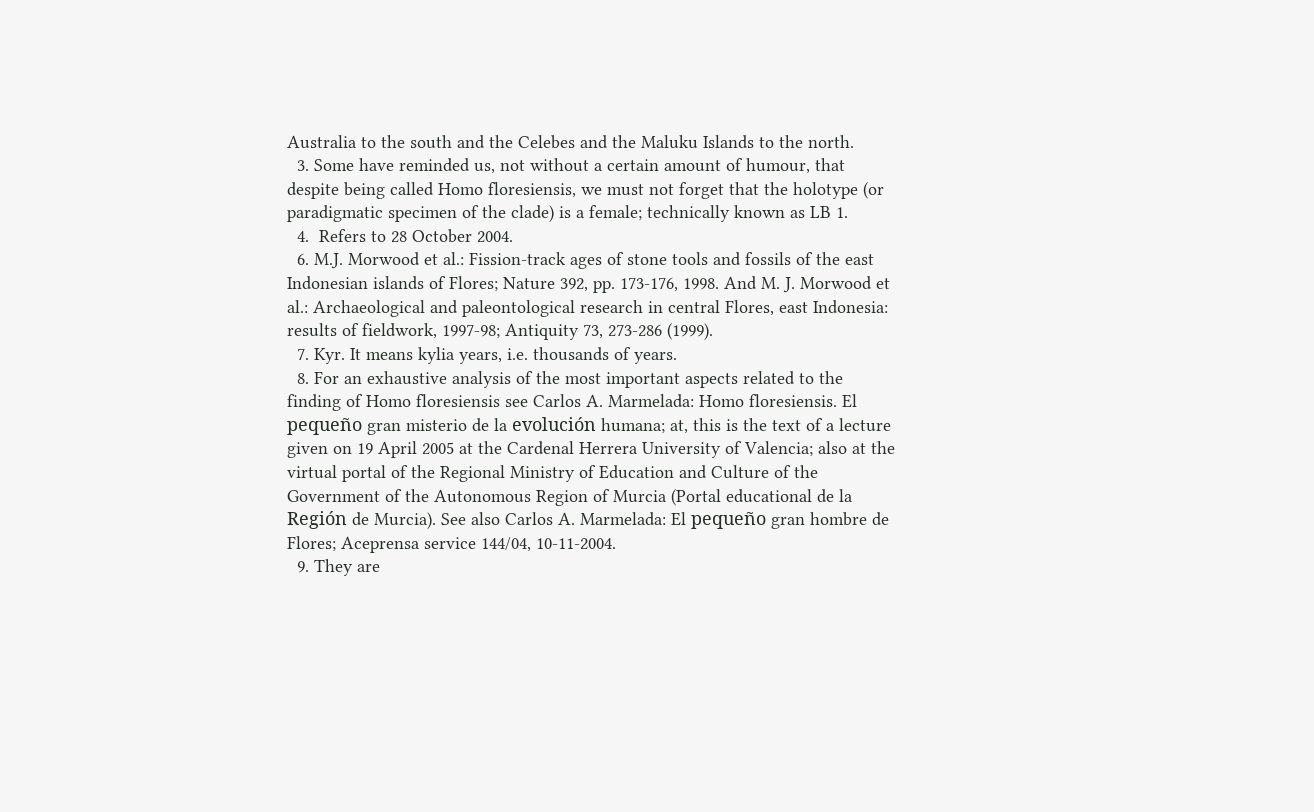Australia to the south and the Celebes and the Maluku Islands to the north.
  3. Some have reminded us, not without a certain amount of humour, that despite being called Homo floresiensis, we must not forget that the holotype (or paradigmatic specimen of the clade) is a female; technically known as LB 1.
  4.  Refers to 28 October 2004.
  6. M.J. Morwood et al.: Fission-track ages of stone tools and fossils of the east Indonesian islands of Flores; Nature 392, pp. 173-176, 1998. And M. J. Morwood et al.: Archaeological and paleontological research in central Flores, east Indonesia: results of fieldwork, 1997-98; Antiquity 73, 273-286 (1999).
  7. Kyr. It means kylia years, i.e. thousands of years.
  8. For an exhaustive analysis of the most important aspects related to the finding of Homo floresiensis see Carlos A. Marmelada: Homo floresiensis. El pequeño gran misterio de la evolución humana; at, this is the text of a lecture given on 19 April 2005 at the Cardenal Herrera University of Valencia; also at the virtual portal of the Regional Ministry of Education and Culture of the Government of the Autonomous Region of Murcia (Portal educational de la Región de Murcia). See also Carlos A. Marmelada: El pequeño gran hombre de Flores; Aceprensa service 144/04, 10-11-2004.
  9. They are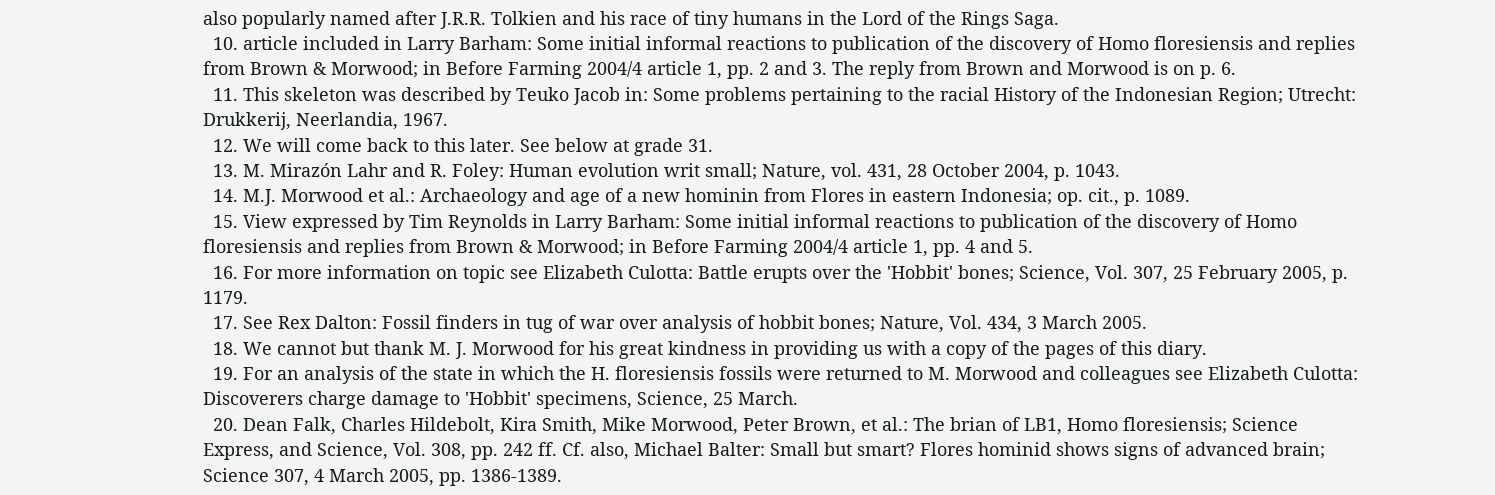also popularly named after J.R.R. Tolkien and his race of tiny humans in the Lord of the Rings Saga.
  10. article included in Larry Barham: Some initial informal reactions to publication of the discovery of Homo floresiensis and replies from Brown & Morwood; in Before Farming 2004/4 article 1, pp. 2 and 3. The reply from Brown and Morwood is on p. 6.
  11. This skeleton was described by Teuko Jacob in: Some problems pertaining to the racial History of the Indonesian Region; Utrecht: Drukkerij, Neerlandia, 1967.
  12. We will come back to this later. See below at grade 31.
  13. M. Mirazón Lahr and R. Foley: Human evolution writ small; Nature, vol. 431, 28 October 2004, p. 1043.
  14. M.J. Morwood et al.: Archaeology and age of a new hominin from Flores in eastern Indonesia; op. cit., p. 1089.
  15. View expressed by Tim Reynolds in Larry Barham: Some initial informal reactions to publication of the discovery of Homo floresiensis and replies from Brown & Morwood; in Before Farming 2004/4 article 1, pp. 4 and 5.
  16. For more information on topic see Elizabeth Culotta: Battle erupts over the 'Hobbit' bones; Science, Vol. 307, 25 February 2005, p. 1179.
  17. See Rex Dalton: Fossil finders in tug of war over analysis of hobbit bones; Nature, Vol. 434, 3 March 2005.
  18. We cannot but thank M. J. Morwood for his great kindness in providing us with a copy of the pages of this diary.
  19. For an analysis of the state in which the H. floresiensis fossils were returned to M. Morwood and colleagues see Elizabeth Culotta: Discoverers charge damage to 'Hobbit' specimens, Science, 25 March.
  20. Dean Falk, Charles Hildebolt, Kira Smith, Mike Morwood, Peter Brown, et al.: The brian of LB1, Homo floresiensis; Science Express, and Science, Vol. 308, pp. 242 ff. Cf. also, Michael Balter: Small but smart? Flores hominid shows signs of advanced brain; Science 307, 4 March 2005, pp. 1386-1389.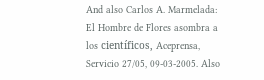And also Carlos A. Marmelada: El Hombre de Flores asombra a los científicos, Aceprensa, Servicio 27/05, 09-03-2005. Also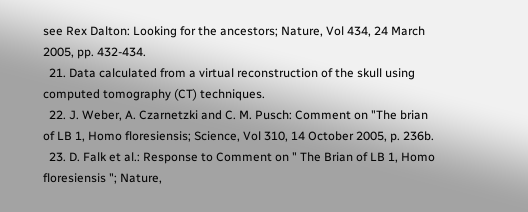see Rex Dalton: Looking for the ancestors; Nature, Vol 434, 24 March 2005, pp. 432-434.
  21. Data calculated from a virtual reconstruction of the skull using computed tomography (CT) techniques.
  22. J. Weber, A. Czarnetzki and C. M. Pusch: Comment on "The brian of LB 1, Homo floresiensis; Science, Vol 310, 14 October 2005, p. 236b.
  23. D. Falk et al.: Response to Comment on " The Brian of LB 1, Homo floresiensis "; Nature,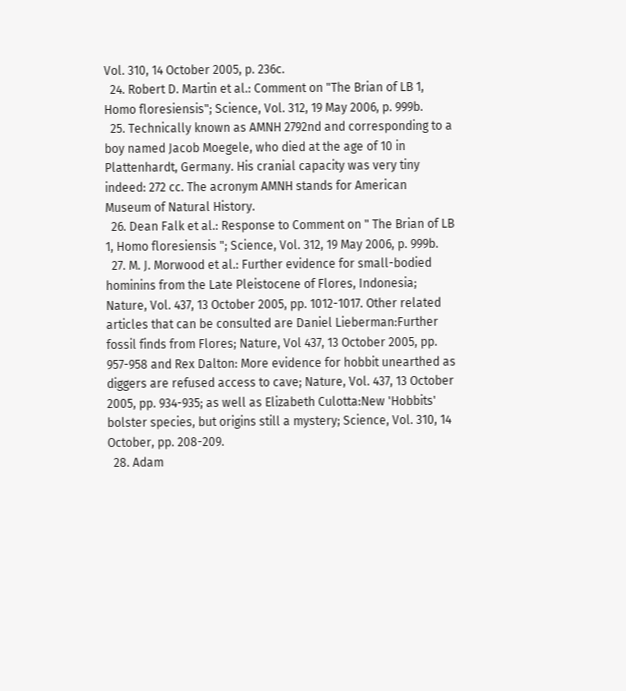Vol. 310, 14 October 2005, p. 236c.
  24. Robert D. Martin et al.: Comment on "The Brian of LB 1, Homo floresiensis"; Science, Vol. 312, 19 May 2006, p. 999b.
  25. Technically known as AMNH 2792nd and corresponding to a boy named Jacob Moegele, who died at the age of 10 in Plattenhardt, Germany. His cranial capacity was very tiny indeed: 272 cc. The acronym AMNH stands for American Museum of Natural History.
  26. Dean Falk et al.: Response to Comment on " The Brian of LB 1, Homo floresiensis "; Science, Vol. 312, 19 May 2006, p. 999b.
  27. M. J. Morwood et al.: Further evidence for small-bodied hominins from the Late Pleistocene of Flores, Indonesia; Nature, Vol. 437, 13 October 2005, pp. 1012-1017. Other related articles that can be consulted are Daniel Lieberman:Further fossil finds from Flores; Nature, Vol 437, 13 October 2005, pp. 957-958 and Rex Dalton: More evidence for hobbit unearthed as diggers are refused access to cave; Nature, Vol. 437, 13 October 2005, pp. 934-935; as well as Elizabeth Culotta:New 'Hobbits' bolster species, but origins still a mystery; Science, Vol. 310, 14 October, pp. 208-209.
  28. Adam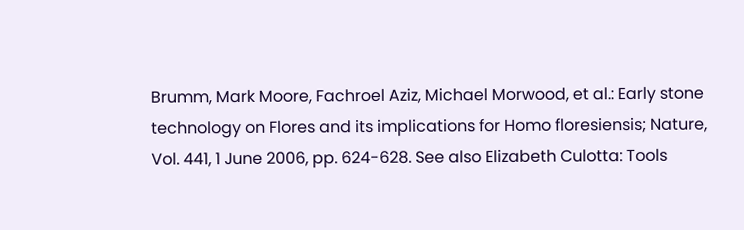Brumm, Mark Moore, Fachroel Aziz, Michael Morwood, et al.: Early stone technology on Flores and its implications for Homo floresiensis; Nature, Vol. 441, 1 June 2006, pp. 624-628. See also Elizabeth Culotta: Tools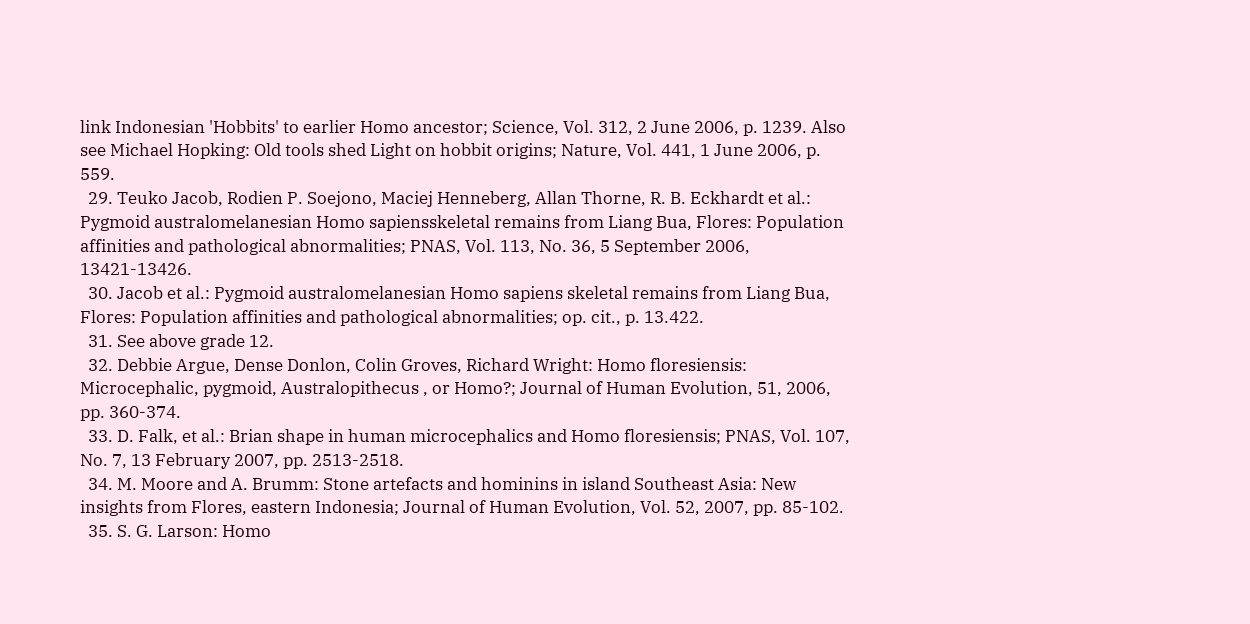link Indonesian 'Hobbits' to earlier Homo ancestor; Science, Vol. 312, 2 June 2006, p. 1239. Also see Michael Hopking: Old tools shed Light on hobbit origins; Nature, Vol. 441, 1 June 2006, p. 559.
  29. Teuko Jacob, Rodien P. Soejono, Maciej Henneberg, Allan Thorne, R. B. Eckhardt et al.: Pygmoid australomelanesian Homo sapiensskeletal remains from Liang Bua, Flores: Population affinities and pathological abnormalities; PNAS, Vol. 113, No. 36, 5 September 2006, 13421-13426.
  30. Jacob et al.: Pygmoid australomelanesian Homo sapiens skeletal remains from Liang Bua, Flores: Population affinities and pathological abnormalities; op. cit., p. 13.422.
  31. See above grade 12.
  32. Debbie Argue, Dense Donlon, Colin Groves, Richard Wright: Homo floresiensis: Microcephalic, pygmoid, Australopithecus , or Homo?; Journal of Human Evolution, 51, 2006, pp. 360-374.
  33. D. Falk, et al.: Brian shape in human microcephalics and Homo floresiensis; PNAS, Vol. 107, No. 7, 13 February 2007, pp. 2513-2518.
  34. M. Moore and A. Brumm: Stone artefacts and hominins in island Southeast Asia: New insights from Flores, eastern Indonesia; Journal of Human Evolution, Vol. 52, 2007, pp. 85-102.
  35. S. G. Larson: Homo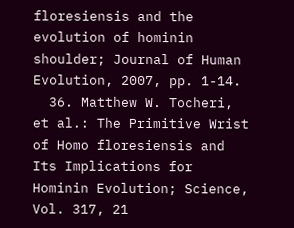floresiensis and the evolution of hominin shoulder; Journal of Human Evolution, 2007, pp. 1-14.
  36. Matthew W. Tocheri, et al.: The Primitive Wrist of Homo floresiensis and Its Implications for Hominin Evolution; Science, Vol. 317, 21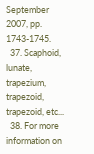September 2007, pp. 1743-1745.
  37. Scaphoid, lunate, trapezium, trapezoid, trapezoid, etc...
  38. For more information on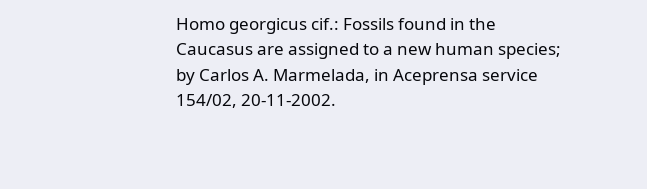Homo georgicus cif.: Fossils found in the Caucasus are assigned to a new human species; by Carlos A. Marmelada, in Aceprensa service 154/02, 20-11-2002.